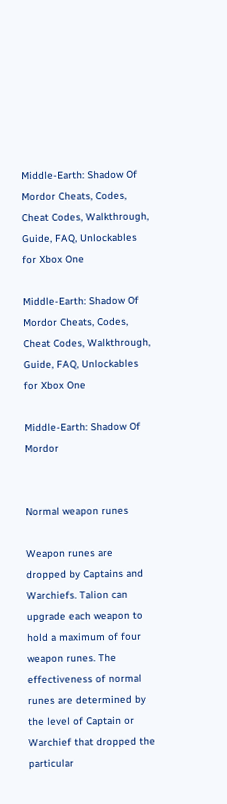Middle-Earth: Shadow Of Mordor Cheats, Codes, Cheat Codes, Walkthrough, Guide, FAQ, Unlockables for Xbox One

Middle-Earth: Shadow Of Mordor Cheats, Codes, Cheat Codes, Walkthrough, Guide, FAQ, Unlockables for Xbox One

Middle-Earth: Shadow Of Mordor


Normal weapon runes

Weapon runes are dropped by Captains and Warchiefs. Talion can upgrade each weapon to hold a maximum of four weapon runes. The effectiveness of normal runes are determined by the level of Captain or Warchief that dropped the particular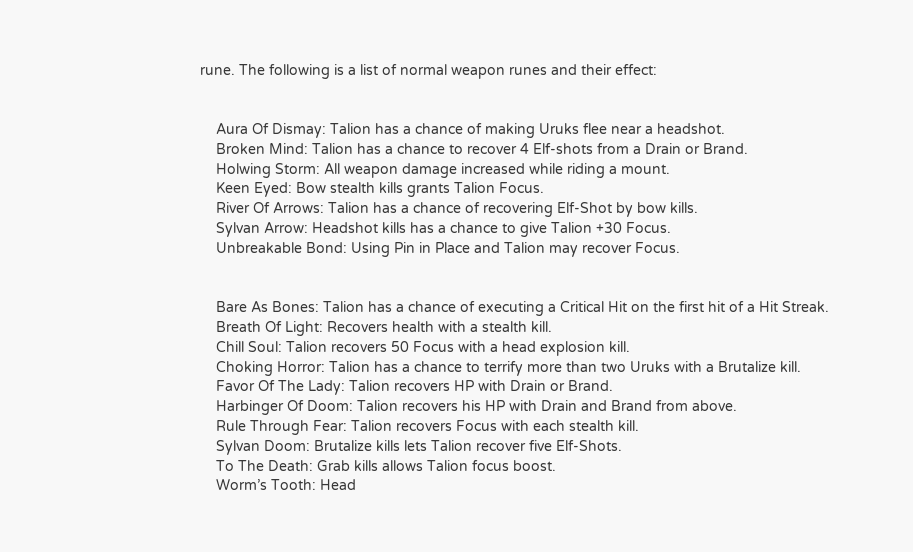rune. The following is a list of normal weapon runes and their effect:


    Aura Of Dismay: Talion has a chance of making Uruks flee near a headshot.
    Broken Mind: Talion has a chance to recover 4 Elf-shots from a Drain or Brand.
    Holwing Storm: All weapon damage increased while riding a mount.
    Keen Eyed: Bow stealth kills grants Talion Focus.
    River Of Arrows: Talion has a chance of recovering Elf-Shot by bow kills.
    Sylvan Arrow: Headshot kills has a chance to give Talion +30 Focus.
    Unbreakable Bond: Using Pin in Place and Talion may recover Focus.


    Bare As Bones: Talion has a chance of executing a Critical Hit on the first hit of a Hit Streak.
    Breath Of Light: Recovers health with a stealth kill.
    Chill Soul: Talion recovers 50 Focus with a head explosion kill.
    Choking Horror: Talion has a chance to terrify more than two Uruks with a Brutalize kill.
    Favor Of The Lady: Talion recovers HP with Drain or Brand.
    Harbinger Of Doom: Talion recovers his HP with Drain and Brand from above.
    Rule Through Fear: Talion recovers Focus with each stealth kill.
    Sylvan Doom: Brutalize kills lets Talion recover five Elf-Shots.
    To The Death: Grab kills allows Talion focus boost.
    Worm’s Tooth: Head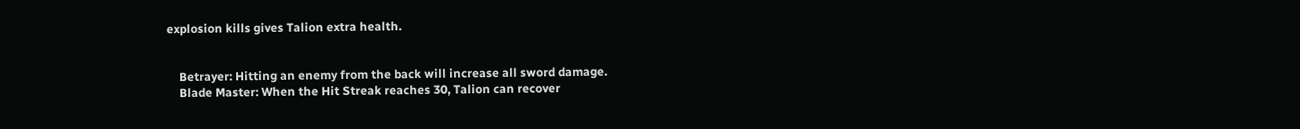explosion kills gives Talion extra health.


    Betrayer: Hitting an enemy from the back will increase all sword damage.
    Blade Master: When the Hit Streak reaches 30, Talion can recover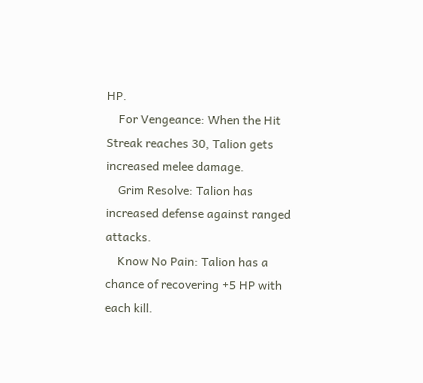HP.
    For Vengeance: When the Hit Streak reaches 30, Talion gets increased melee damage.
    Grim Resolve: Talion has increased defense against ranged attacks.
    Know No Pain: Talion has a chance of recovering +5 HP with each kill.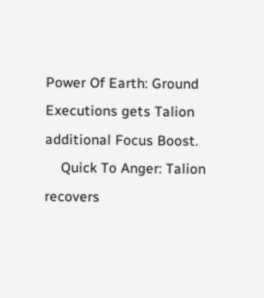Power Of Earth: Ground Executions gets Talion additional Focus Boost.
    Quick To Anger: Talion recovers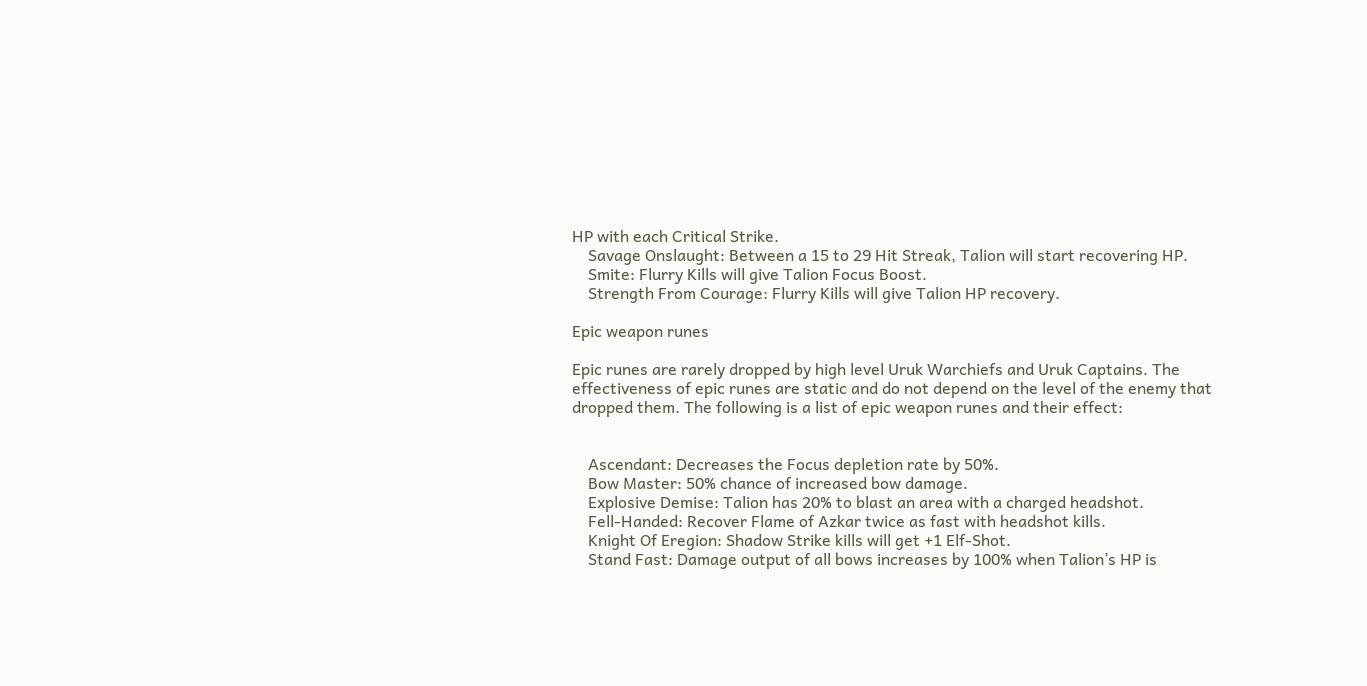HP with each Critical Strike.
    Savage Onslaught: Between a 15 to 29 Hit Streak, Talion will start recovering HP.
    Smite: Flurry Kills will give Talion Focus Boost.
    Strength From Courage: Flurry Kills will give Talion HP recovery.

Epic weapon runes

Epic runes are rarely dropped by high level Uruk Warchiefs and Uruk Captains. The effectiveness of epic runes are static and do not depend on the level of the enemy that dropped them. The following is a list of epic weapon runes and their effect:


    Ascendant: Decreases the Focus depletion rate by 50%.
    Bow Master: 50% chance of increased bow damage.
    Explosive Demise: Talion has 20% to blast an area with a charged headshot.
    Fell-Handed: Recover Flame of Azkar twice as fast with headshot kills.
    Knight Of Eregion: Shadow Strike kills will get +1 Elf-Shot.
    Stand Fast: Damage output of all bows increases by 100% when Talion’s HP is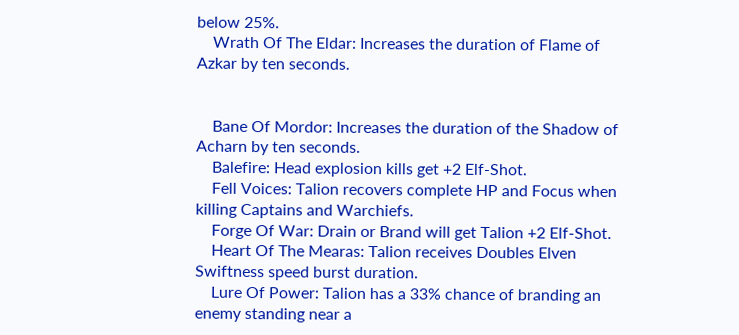below 25%.
    Wrath Of The Eldar: Increases the duration of Flame of Azkar by ten seconds.


    Bane Of Mordor: Increases the duration of the Shadow of Acharn by ten seconds.
    Balefire: Head explosion kills get +2 Elf-Shot.
    Fell Voices: Talion recovers complete HP and Focus when killing Captains and Warchiefs.
    Forge Of War: Drain or Brand will get Talion +2 Elf-Shot.
    Heart Of The Mearas: Talion receives Doubles Elven Swiftness speed burst duration.
    Lure Of Power: Talion has a 33% chance of branding an enemy standing near a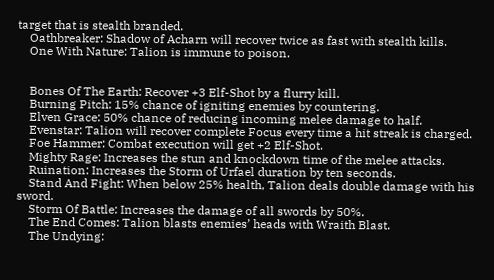target that is stealth branded.
    Oathbreaker: Shadow of Acharn will recover twice as fast with stealth kills.
    One With Nature: Talion is immune to poison.


    Bones Of The Earth: Recover +3 Elf-Shot by a flurry kill.
    Burning Pitch: 15% chance of igniting enemies by countering.
    Elven Grace: 50% chance of reducing incoming melee damage to half.
    Evenstar: Talion will recover complete Focus every time a hit streak is charged.
    Foe Hammer: Combat execution will get +2 Elf-Shot.
    Mighty Rage: Increases the stun and knockdown time of the melee attacks.
    Ruination: Increases the Storm of Urfael duration by ten seconds.
    Stand And Fight: When below 25% health, Talion deals double damage with his sword.
    Storm Of Battle: Increases the damage of all swords by 50%.
    The End Comes: Talion blasts enemies’ heads with Wraith Blast.
    The Undying: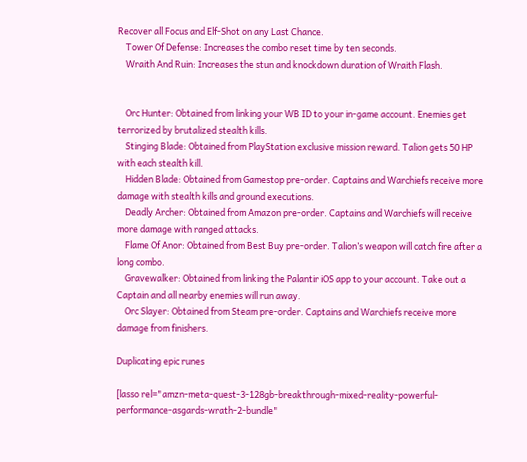Recover all Focus and Elf-Shot on any Last Chance.
    Tower Of Defense: Increases the combo reset time by ten seconds.
    Wraith And Ruin: Increases the stun and knockdown duration of Wraith Flash.


    Orc Hunter: Obtained from linking your WB ID to your in-game account. Enemies get terrorized by brutalized stealth kills.
    Stinging Blade: Obtained from PlayStation exclusive mission reward. Talion gets 50 HP with each stealth kill.
    Hidden Blade: Obtained from Gamestop pre-order. Captains and Warchiefs receive more damage with stealth kills and ground executions.
    Deadly Archer: Obtained from Amazon pre-order. Captains and Warchiefs will receive more damage with ranged attacks.
    Flame Of Anor: Obtained from Best Buy pre-order. Talion’s weapon will catch fire after a long combo.
    Gravewalker: Obtained from linking the Palantir iOS app to your account. Take out a Captain and all nearby enemies will run away.
    Orc Slayer: Obtained from Steam pre-order. Captains and Warchiefs receive more damage from finishers.

Duplicating epic runes

[lasso rel="amzn-meta-quest-3-128gb-breakthrough-mixed-reality-powerful-performance-asgards-wrath-2-bundle"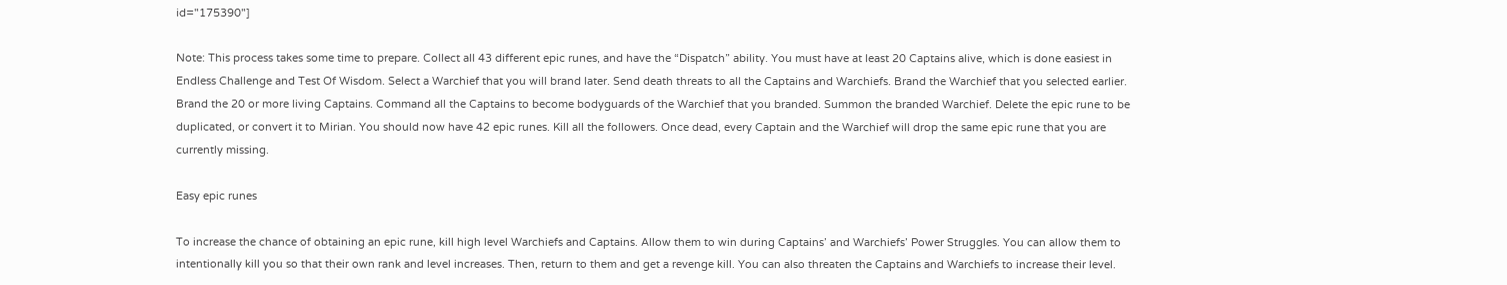id="175390"]

Note: This process takes some time to prepare. Collect all 43 different epic runes, and have the “Dispatch” ability. You must have at least 20 Captains alive, which is done easiest in Endless Challenge and Test Of Wisdom. Select a Warchief that you will brand later. Send death threats to all the Captains and Warchiefs. Brand the Warchief that you selected earlier. Brand the 20 or more living Captains. Command all the Captains to become bodyguards of the Warchief that you branded. Summon the branded Warchief. Delete the epic rune to be duplicated, or convert it to Mirian. You should now have 42 epic runes. Kill all the followers. Once dead, every Captain and the Warchief will drop the same epic rune that you are currently missing.

Easy epic runes

To increase the chance of obtaining an epic rune, kill high level Warchiefs and Captains. Allow them to win during Captains’ and Warchiefs’ Power Struggles. You can allow them to intentionally kill you so that their own rank and level increases. Then, return to them and get a revenge kill. You can also threaten the Captains and Warchiefs to increase their level.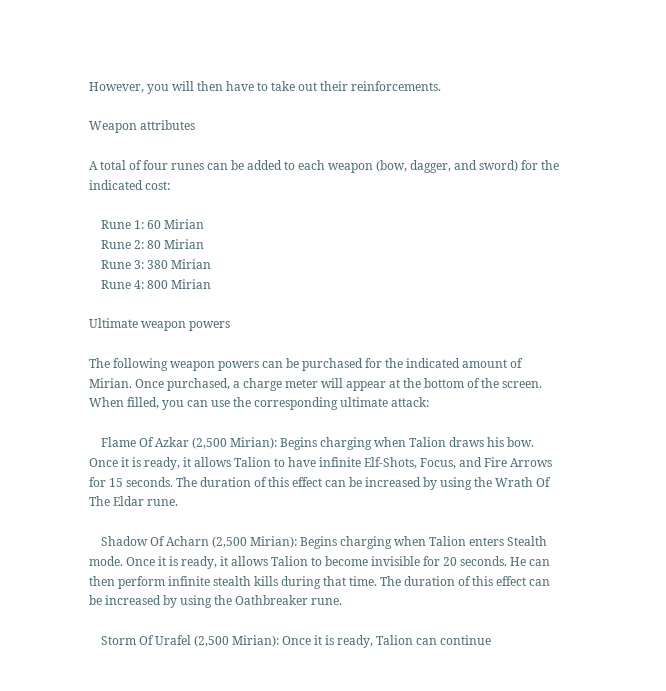However, you will then have to take out their reinforcements.

Weapon attributes

A total of four runes can be added to each weapon (bow, dagger, and sword) for the indicated cost:

    Rune 1: 60 Mirian
    Rune 2: 80 Mirian
    Rune 3: 380 Mirian
    Rune 4: 800 Mirian

Ultimate weapon powers

The following weapon powers can be purchased for the indicated amount of Mirian. Once purchased, a charge meter will appear at the bottom of the screen. When filled, you can use the corresponding ultimate attack:

    Flame Of Azkar (2,500 Mirian): Begins charging when Talion draws his bow. Once it is ready, it allows Talion to have infinite Elf-Shots, Focus, and Fire Arrows for 15 seconds. The duration of this effect can be increased by using the Wrath Of The Eldar rune.

    Shadow Of Acharn (2,500 Mirian): Begins charging when Talion enters Stealth mode. Once it is ready, it allows Talion to become invisible for 20 seconds. He can then perform infinite stealth kills during that time. The duration of this effect can be increased by using the Oathbreaker rune.

    Storm Of Urafel (2,500 Mirian): Once it is ready, Talion can continue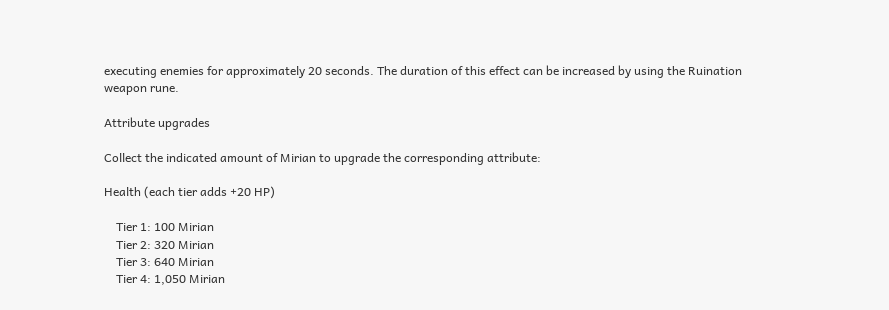executing enemies for approximately 20 seconds. The duration of this effect can be increased by using the Ruination weapon rune.

Attribute upgrades

Collect the indicated amount of Mirian to upgrade the corresponding attribute:

Health (each tier adds +20 HP)

    Tier 1: 100 Mirian
    Tier 2: 320 Mirian
    Tier 3: 640 Mirian
    Tier 4: 1,050 Mirian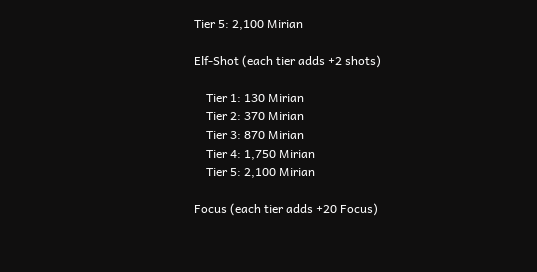Tier 5: 2,100 Mirian

Elf-Shot (each tier adds +2 shots)

    Tier 1: 130 Mirian
    Tier 2: 370 Mirian
    Tier 3: 870 Mirian
    Tier 4: 1,750 Mirian
    Tier 5: 2,100 Mirian

Focus (each tier adds +20 Focus)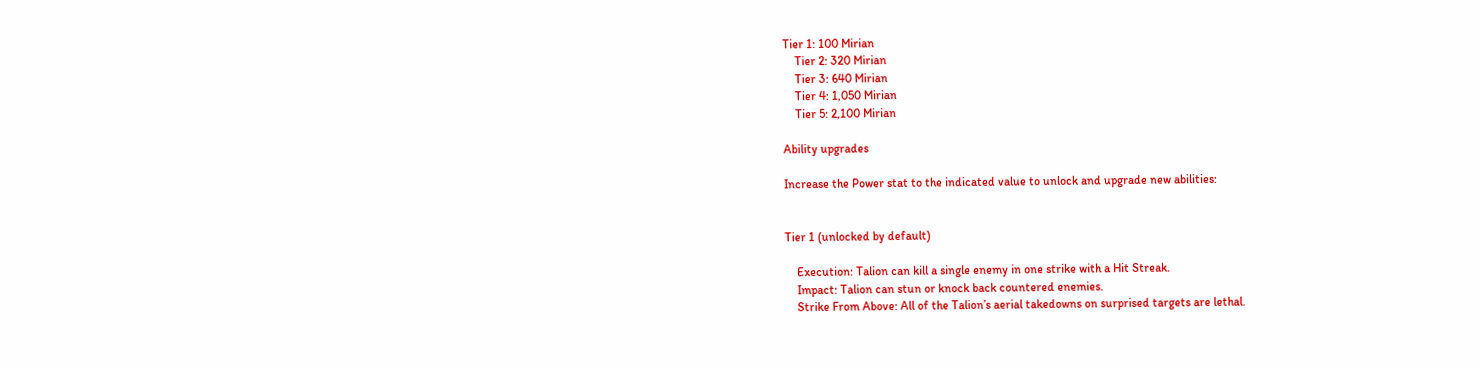Tier 1: 100 Mirian
    Tier 2: 320 Mirian
    Tier 3: 640 Mirian
    Tier 4: 1,050 Mirian
    Tier 5: 2,100 Mirian

Ability upgrades

Increase the Power stat to the indicated value to unlock and upgrade new abilities:


Tier 1 (unlocked by default)

    Execution: Talion can kill a single enemy in one strike with a Hit Streak.
    Impact: Talion can stun or knock back countered enemies.
    Strike From Above: All of the Talion’s aerial takedowns on surprised targets are lethal.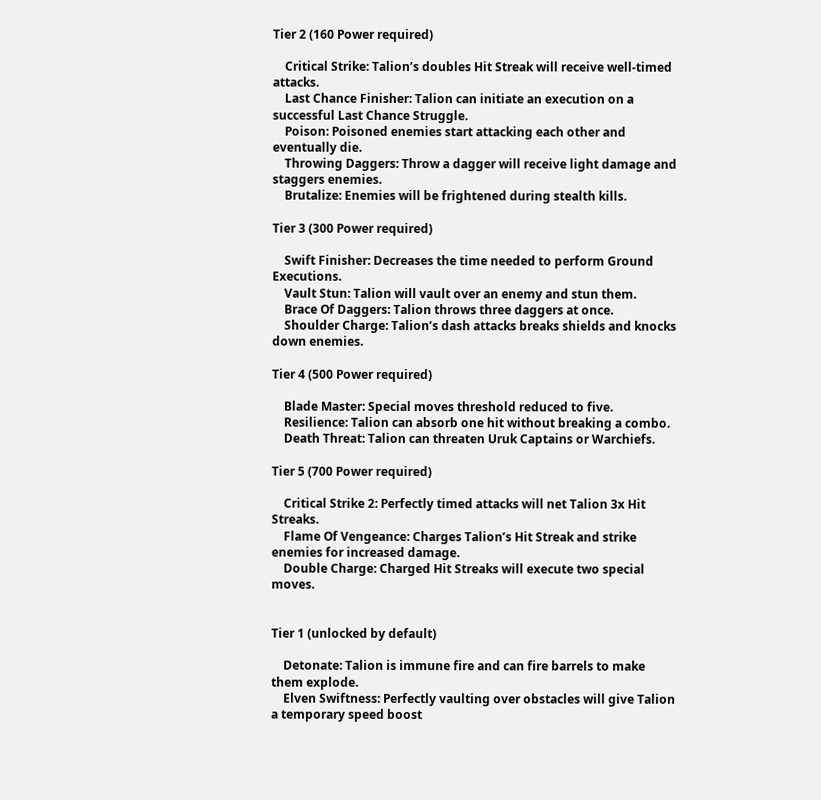Tier 2 (160 Power required)

    Critical Strike: Talion’s doubles Hit Streak will receive well-timed attacks.
    Last Chance Finisher: Talion can initiate an execution on a successful Last Chance Struggle.
    Poison: Poisoned enemies start attacking each other and eventually die.
    Throwing Daggers: Throw a dagger will receive light damage and staggers enemies.
    Brutalize: Enemies will be frightened during stealth kills.

Tier 3 (300 Power required)

    Swift Finisher: Decreases the time needed to perform Ground Executions.
    Vault Stun: Talion will vault over an enemy and stun them.
    Brace Of Daggers: Talion throws three daggers at once.
    Shoulder Charge: Talion’s dash attacks breaks shields and knocks down enemies.

Tier 4 (500 Power required)

    Blade Master: Special moves threshold reduced to five.
    Resilience: Talion can absorb one hit without breaking a combo.
    Death Threat: Talion can threaten Uruk Captains or Warchiefs.

Tier 5 (700 Power required)

    Critical Strike 2: Perfectly timed attacks will net Talion 3x Hit Streaks.
    Flame Of Vengeance: Charges Talion’s Hit Streak and strike enemies for increased damage.
    Double Charge: Charged Hit Streaks will execute two special moves.


Tier 1 (unlocked by default)

    Detonate: Talion is immune fire and can fire barrels to make them explode.
    Elven Swiftness: Perfectly vaulting over obstacles will give Talion a temporary speed boost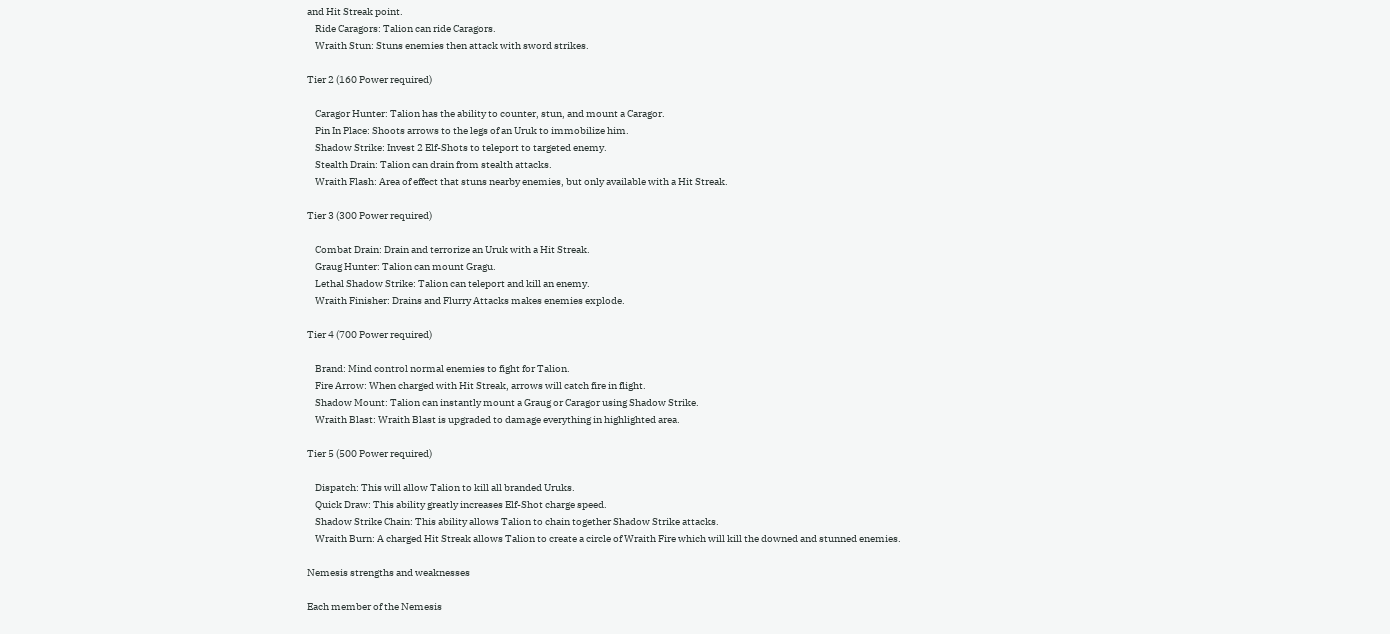and Hit Streak point.
    Ride Caragors: Talion can ride Caragors.
    Wraith Stun: Stuns enemies then attack with sword strikes.

Tier 2 (160 Power required)

    Caragor Hunter: Talion has the ability to counter, stun, and mount a Caragor.
    Pin In Place: Shoots arrows to the legs of an Uruk to immobilize him.
    Shadow Strike: Invest 2 Elf-Shots to teleport to targeted enemy.
    Stealth Drain: Talion can drain from stealth attacks.
    Wraith Flash: Area of effect that stuns nearby enemies, but only available with a Hit Streak.

Tier 3 (300 Power required)

    Combat Drain: Drain and terrorize an Uruk with a Hit Streak.
    Graug Hunter: Talion can mount Gragu.
    Lethal Shadow Strike: Talion can teleport and kill an enemy.
    Wraith Finisher: Drains and Flurry Attacks makes enemies explode.

Tier 4 (700 Power required)

    Brand: Mind control normal enemies to fight for Talion.
    Fire Arrow: When charged with Hit Streak, arrows will catch fire in flight.
    Shadow Mount: Talion can instantly mount a Graug or Caragor using Shadow Strike.
    Wraith Blast: Wraith Blast is upgraded to damage everything in highlighted area.

Tier 5 (500 Power required)

    Dispatch: This will allow Talion to kill all branded Uruks.
    Quick Draw: This ability greatly increases Elf-Shot charge speed.
    Shadow Strike Chain: This ability allows Talion to chain together Shadow Strike attacks.
    Wraith Burn: A charged Hit Streak allows Talion to create a circle of Wraith Fire which will kill the downed and stunned enemies.

Nemesis strengths and weaknesses

Each member of the Nemesis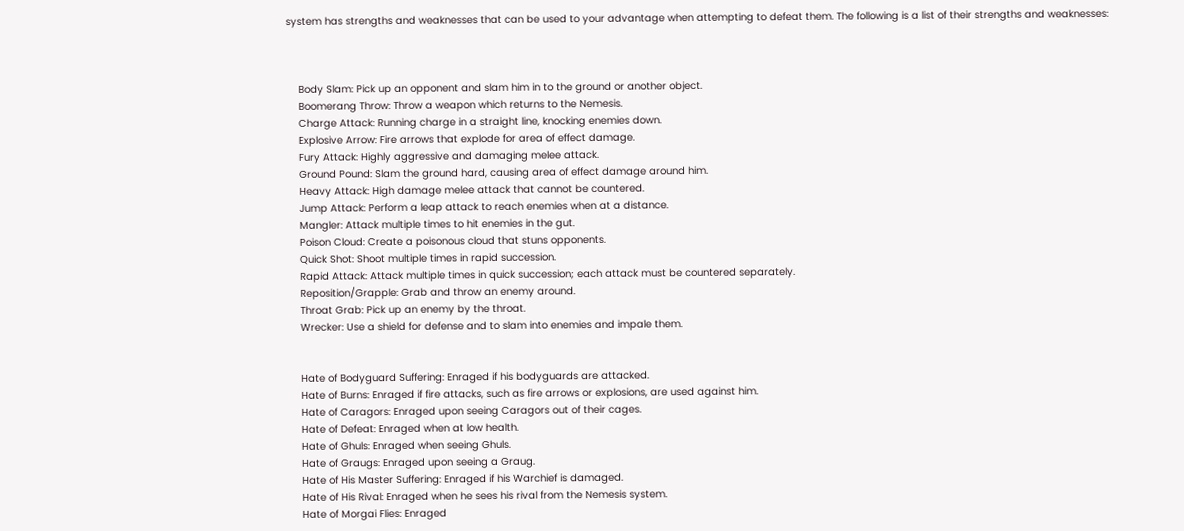system has strengths and weaknesses that can be used to your advantage when attempting to defeat them. The following is a list of their strengths and weaknesses:



    Body Slam: Pick up an opponent and slam him in to the ground or another object.
    Boomerang Throw: Throw a weapon which returns to the Nemesis.
    Charge Attack: Running charge in a straight line, knocking enemies down.
    Explosive Arrow: Fire arrows that explode for area of effect damage.
    Fury Attack: Highly aggressive and damaging melee attack.
    Ground Pound: Slam the ground hard, causing area of effect damage around him.
    Heavy Attack: High damage melee attack that cannot be countered.
    Jump Attack: Perform a leap attack to reach enemies when at a distance.
    Mangler: Attack multiple times to hit enemies in the gut.
    Poison Cloud: Create a poisonous cloud that stuns opponents.
    Quick Shot: Shoot multiple times in rapid succession.
    Rapid Attack: Attack multiple times in quick succession; each attack must be countered separately.
    Reposition/Grapple: Grab and throw an enemy around.
    Throat Grab: Pick up an enemy by the throat.
    Wrecker: Use a shield for defense and to slam into enemies and impale them.


    Hate of Bodyguard Suffering: Enraged if his bodyguards are attacked.
    Hate of Burns: Enraged if fire attacks, such as fire arrows or explosions, are used against him.
    Hate of Caragors: Enraged upon seeing Caragors out of their cages.
    Hate of Defeat: Enraged when at low health.
    Hate of Ghuls: Enraged when seeing Ghuls.
    Hate of Graugs: Enraged upon seeing a Graug.
    Hate of His Master Suffering: Enraged if his Warchief is damaged.
    Hate of His Rival: Enraged when he sees his rival from the Nemesis system.
    Hate of Morgai Flies: Enraged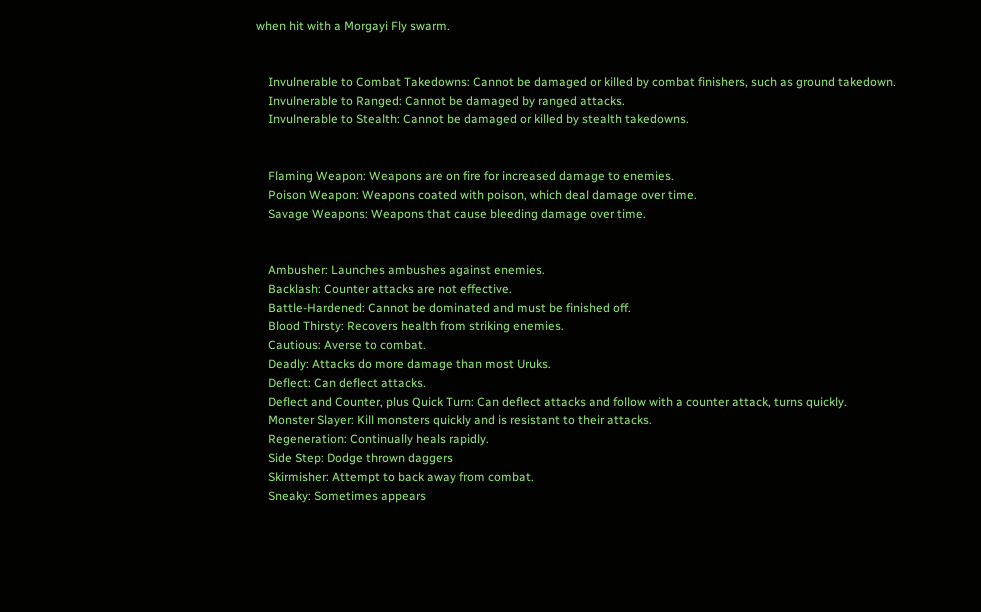when hit with a Morgayi Fly swarm.


    Invulnerable to Combat Takedowns: Cannot be damaged or killed by combat finishers, such as ground takedown.
    Invulnerable to Ranged: Cannot be damaged by ranged attacks.
    Invulnerable to Stealth: Cannot be damaged or killed by stealth takedowns.


    Flaming Weapon: Weapons are on fire for increased damage to enemies.
    Poison Weapon: Weapons coated with poison, which deal damage over time.
    Savage Weapons: Weapons that cause bleeding damage over time.


    Ambusher: Launches ambushes against enemies.
    Backlash: Counter attacks are not effective.
    Battle-Hardened: Cannot be dominated and must be finished off.
    Blood Thirsty: Recovers health from striking enemies.
    Cautious: Averse to combat.
    Deadly: Attacks do more damage than most Uruks.
    Deflect: Can deflect attacks.
    Deflect and Counter, plus Quick Turn: Can deflect attacks and follow with a counter attack, turns quickly.
    Monster Slayer: Kill monsters quickly and is resistant to their attacks.
    Regeneration: Continually heals rapidly.
    Side Step: Dodge thrown daggers
    Skirmisher: Attempt to back away from combat.
    Sneaky: Sometimes appears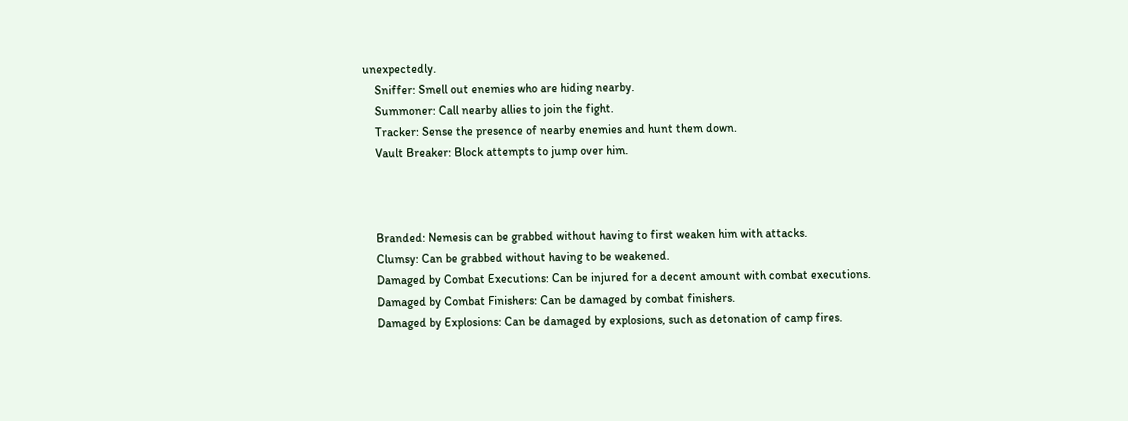unexpectedly.
    Sniffer: Smell out enemies who are hiding nearby.
    Summoner: Call nearby allies to join the fight.
    Tracker: Sense the presence of nearby enemies and hunt them down.
    Vault Breaker: Block attempts to jump over him.



    Branded: Nemesis can be grabbed without having to first weaken him with attacks.
    Clumsy: Can be grabbed without having to be weakened.
    Damaged by Combat Executions: Can be injured for a decent amount with combat executions.
    Damaged by Combat Finishers: Can be damaged by combat finishers.
    Damaged by Explosions: Can be damaged by explosions, such as detonation of camp fires.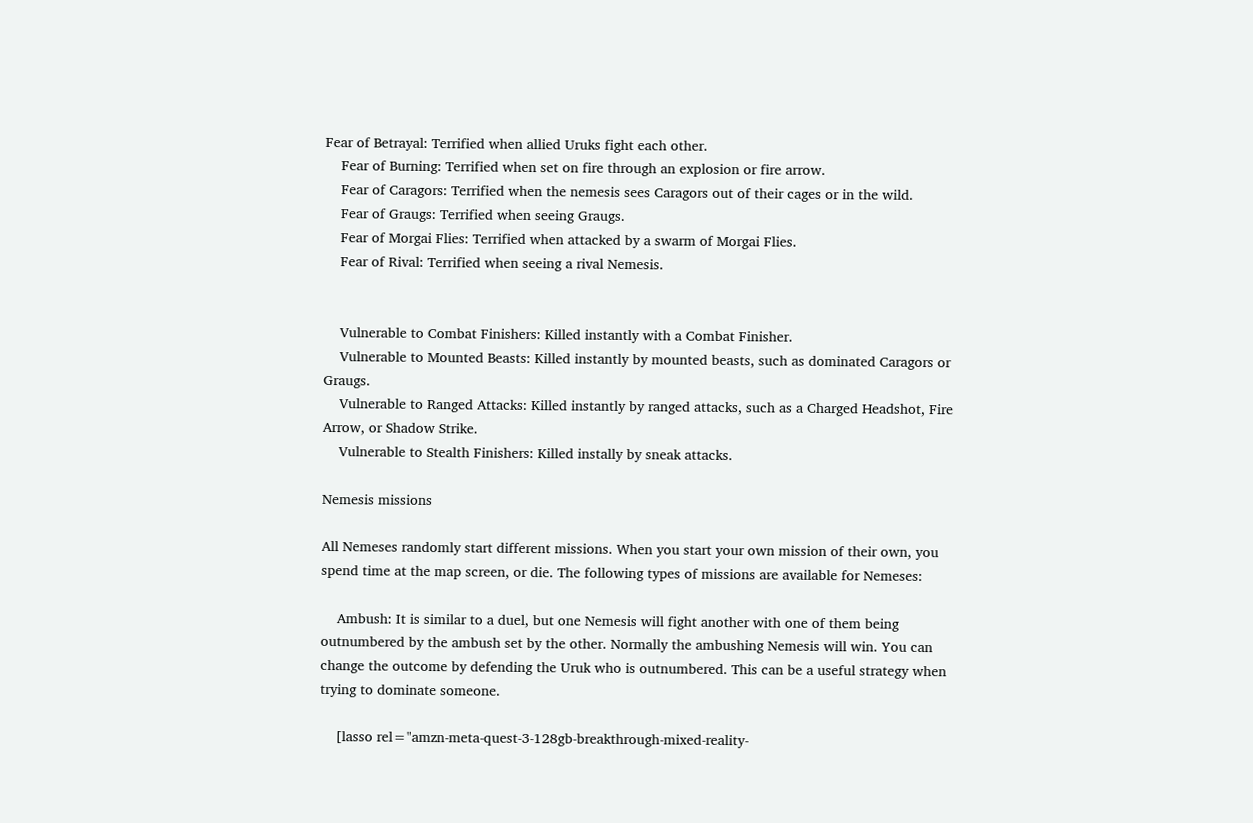Fear of Betrayal: Terrified when allied Uruks fight each other.
    Fear of Burning: Terrified when set on fire through an explosion or fire arrow.
    Fear of Caragors: Terrified when the nemesis sees Caragors out of their cages or in the wild.
    Fear of Graugs: Terrified when seeing Graugs.
    Fear of Morgai Flies: Terrified when attacked by a swarm of Morgai Flies.
    Fear of Rival: Terrified when seeing a rival Nemesis.


    Vulnerable to Combat Finishers: Killed instantly with a Combat Finisher.
    Vulnerable to Mounted Beasts: Killed instantly by mounted beasts, such as dominated Caragors or Graugs.
    Vulnerable to Ranged Attacks: Killed instantly by ranged attacks, such as a Charged Headshot, Fire Arrow, or Shadow Strike.
    Vulnerable to Stealth Finishers: Killed instally by sneak attacks.

Nemesis missions

All Nemeses randomly start different missions. When you start your own mission of their own, you spend time at the map screen, or die. The following types of missions are available for Nemeses:

    Ambush: It is similar to a duel, but one Nemesis will fight another with one of them being outnumbered by the ambush set by the other. Normally the ambushing Nemesis will win. You can change the outcome by defending the Uruk who is outnumbered. This can be a useful strategy when trying to dominate someone.

    [lasso rel="amzn-meta-quest-3-128gb-breakthrough-mixed-reality-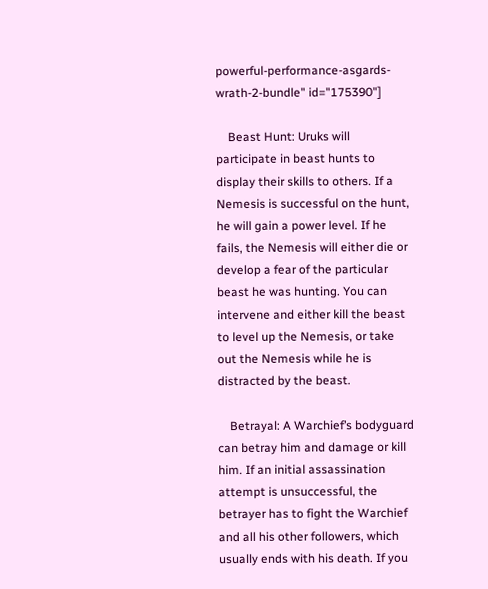powerful-performance-asgards-wrath-2-bundle" id="175390"]

    Beast Hunt: Uruks will participate in beast hunts to display their skills to others. If a Nemesis is successful on the hunt, he will gain a power level. If he fails, the Nemesis will either die or develop a fear of the particular beast he was hunting. You can intervene and either kill the beast to level up the Nemesis, or take out the Nemesis while he is distracted by the beast.

    Betrayal: A Warchief’s bodyguard can betray him and damage or kill him. If an initial assassination attempt is unsuccessful, the betrayer has to fight the Warchief and all his other followers, which usually ends with his death. If you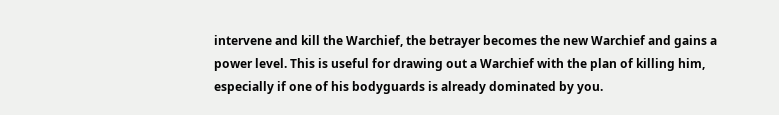intervene and kill the Warchief, the betrayer becomes the new Warchief and gains a power level. This is useful for drawing out a Warchief with the plan of killing him, especially if one of his bodyguards is already dominated by you.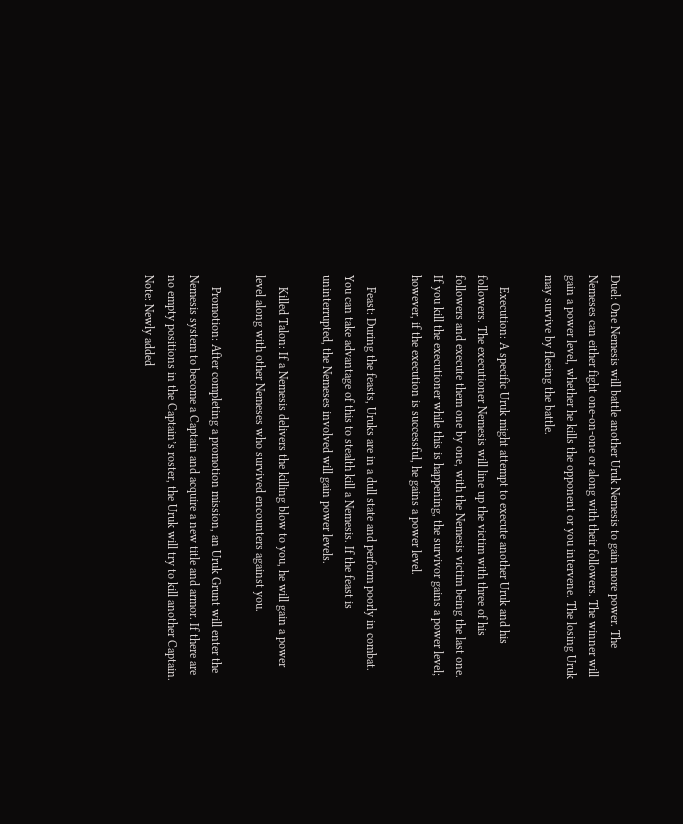Duel: One Nemesis will battle another Uruk Nemesis to gain more power. The Nemeses can either fight one-on-one or along with their followers. The winner will gain a power level, whether he kills the opponent or you intervene. The losing Uruk may survive by fleeing the battle.

    Execution: A specific Uruk might attempt to execute another Uruk and his followers. The executioner Nemesis will line up the victim with three of his followers and execute them one by one, with the Nemesis victim being the last one. If you kill the executioner while this is happening, the survivor gains a power level; however, if the execution is successful, he gains a power level.

    Feast: During the feasts, Uruks are in a dull state and perform poorly in combat. You can take advantage of this to stealth kill a Nemesis. If the feast is uninterrupted, the Nemeses involved will gain power levels.

    Killed Talon: If a Nemesis delivers the killing blow to you, he will gain a power level along with other Nemeses who survived encounters against you.

    Promotion: After completing a promotion mission, an Uruk Grunt will enter the Nemesis system to become a Captain and acquire a new title and armor. If there are no empty positions in the Captain’s roster, the Uruk will try to kill another Captain. Note: Newly added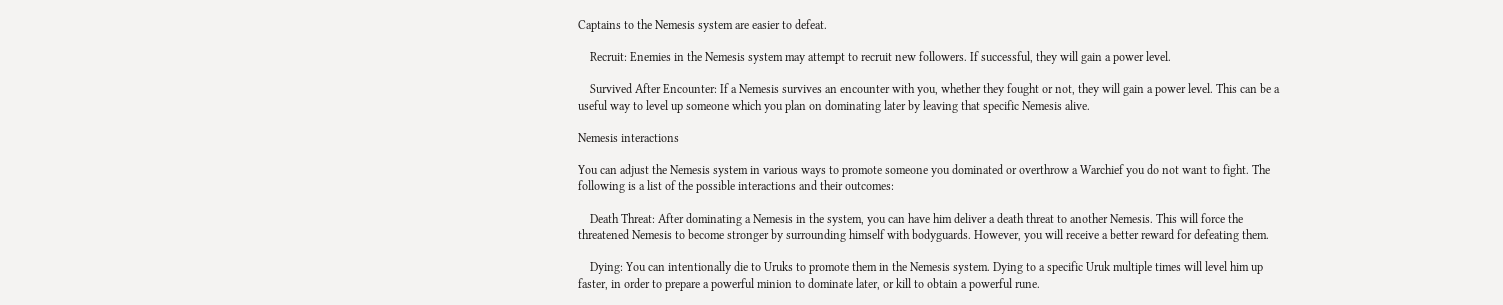Captains to the Nemesis system are easier to defeat.

    Recruit: Enemies in the Nemesis system may attempt to recruit new followers. If successful, they will gain a power level.

    Survived After Encounter: If a Nemesis survives an encounter with you, whether they fought or not, they will gain a power level. This can be a useful way to level up someone which you plan on dominating later by leaving that specific Nemesis alive.

Nemesis interactions

You can adjust the Nemesis system in various ways to promote someone you dominated or overthrow a Warchief you do not want to fight. The following is a list of the possible interactions and their outcomes:

    Death Threat: After dominating a Nemesis in the system, you can have him deliver a death threat to another Nemesis. This will force the threatened Nemesis to become stronger by surrounding himself with bodyguards. However, you will receive a better reward for defeating them.

    Dying: You can intentionally die to Uruks to promote them in the Nemesis system. Dying to a specific Uruk multiple times will level him up faster, in order to prepare a powerful minion to dominate later, or kill to obtain a powerful rune.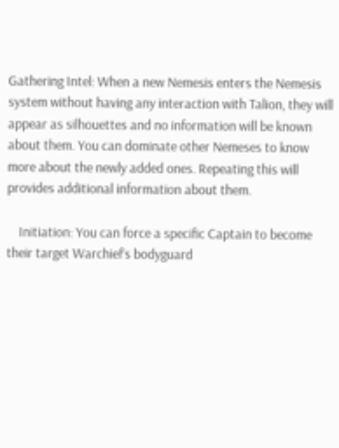Gathering Intel: When a new Nemesis enters the Nemesis system without having any interaction with Talion, they will appear as silhouettes and no information will be known about them. You can dominate other Nemeses to know more about the newly added ones. Repeating this will provides additional information about them.

    Initiation: You can force a specific Captain to become their target Warchief’s bodyguard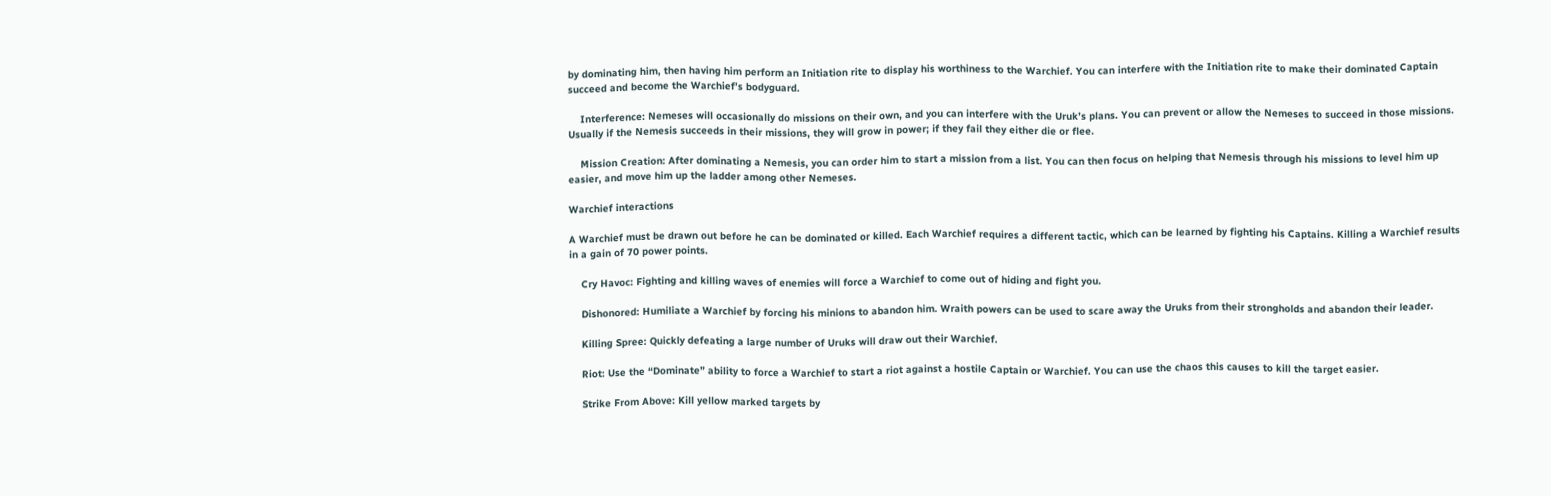by dominating him, then having him perform an Initiation rite to display his worthiness to the Warchief. You can interfere with the Initiation rite to make their dominated Captain succeed and become the Warchief’s bodyguard.

    Interference: Nemeses will occasionally do missions on their own, and you can interfere with the Uruk’s plans. You can prevent or allow the Nemeses to succeed in those missions. Usually if the Nemesis succeeds in their missions, they will grow in power; if they fail they either die or flee.

    Mission Creation: After dominating a Nemesis, you can order him to start a mission from a list. You can then focus on helping that Nemesis through his missions to level him up easier, and move him up the ladder among other Nemeses.

Warchief interactions

A Warchief must be drawn out before he can be dominated or killed. Each Warchief requires a different tactic, which can be learned by fighting his Captains. Killing a Warchief results in a gain of 70 power points.

    Cry Havoc: Fighting and killing waves of enemies will force a Warchief to come out of hiding and fight you.

    Dishonored: Humiliate a Warchief by forcing his minions to abandon him. Wraith powers can be used to scare away the Uruks from their strongholds and abandon their leader.

    Killing Spree: Quickly defeating a large number of Uruks will draw out their Warchief.

    Riot: Use the “Dominate” ability to force a Warchief to start a riot against a hostile Captain or Warchief. You can use the chaos this causes to kill the target easier.

    Strike From Above: Kill yellow marked targets by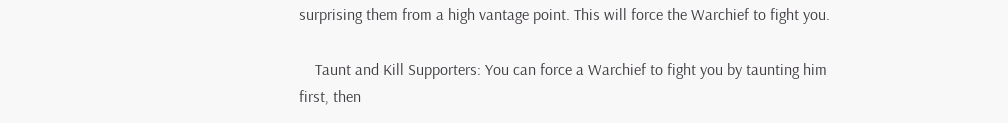surprising them from a high vantage point. This will force the Warchief to fight you.

    Taunt and Kill Supporters: You can force a Warchief to fight you by taunting him first, then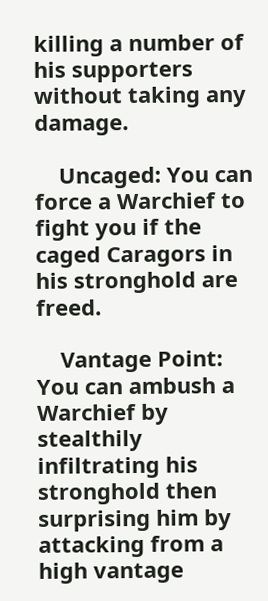killing a number of his supporters without taking any damage.

    Uncaged: You can force a Warchief to fight you if the caged Caragors in his stronghold are freed.

    Vantage Point: You can ambush a Warchief by stealthily infiltrating his stronghold then surprising him by attacking from a high vantage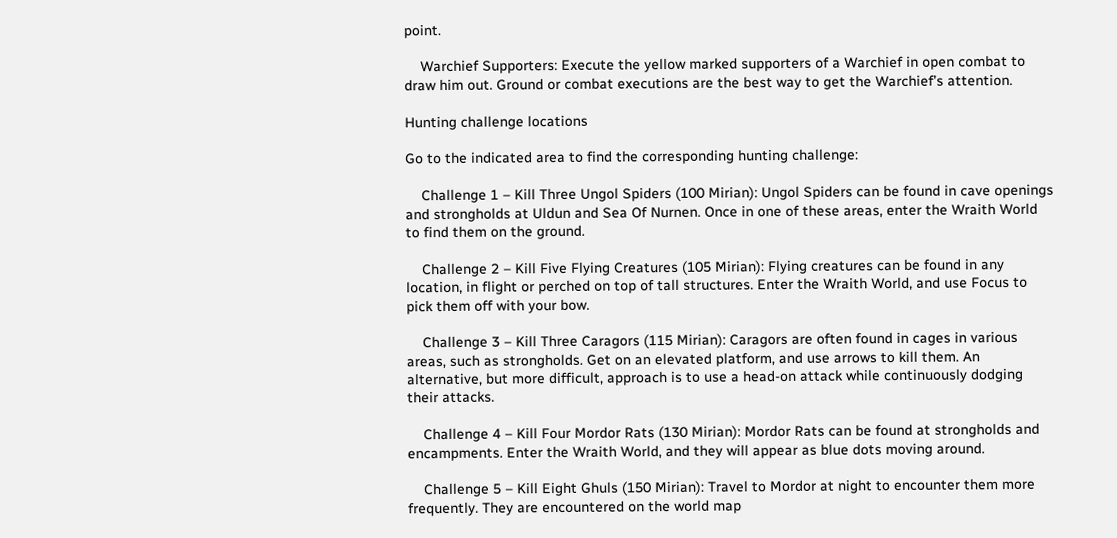point.

    Warchief Supporters: Execute the yellow marked supporters of a Warchief in open combat to draw him out. Ground or combat executions are the best way to get the Warchief’s attention.

Hunting challenge locations

Go to the indicated area to find the corresponding hunting challenge:

    Challenge 1 – Kill Three Ungol Spiders (100 Mirian): Ungol Spiders can be found in cave openings and strongholds at Uldun and Sea Of Nurnen. Once in one of these areas, enter the Wraith World to find them on the ground.

    Challenge 2 – Kill Five Flying Creatures (105 Mirian): Flying creatures can be found in any location, in flight or perched on top of tall structures. Enter the Wraith World, and use Focus to pick them off with your bow.

    Challenge 3 – Kill Three Caragors (115 Mirian): Caragors are often found in cages in various areas, such as strongholds. Get on an elevated platform, and use arrows to kill them. An alternative, but more difficult, approach is to use a head-on attack while continuously dodging their attacks.

    Challenge 4 – Kill Four Mordor Rats (130 Mirian): Mordor Rats can be found at strongholds and encampments. Enter the Wraith World, and they will appear as blue dots moving around.

    Challenge 5 – Kill Eight Ghuls (150 Mirian): Travel to Mordor at night to encounter them more frequently. They are encountered on the world map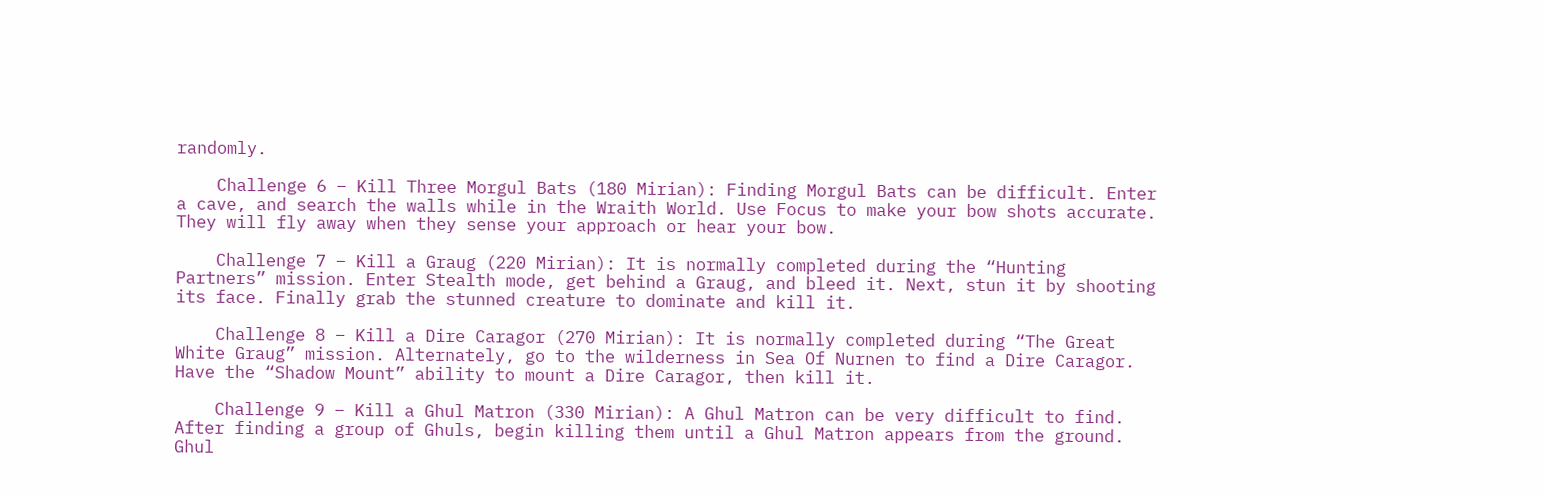randomly.

    Challenge 6 – Kill Three Morgul Bats (180 Mirian): Finding Morgul Bats can be difficult. Enter a cave, and search the walls while in the Wraith World. Use Focus to make your bow shots accurate. They will fly away when they sense your approach or hear your bow.

    Challenge 7 – Kill a Graug (220 Mirian): It is normally completed during the “Hunting Partners” mission. Enter Stealth mode, get behind a Graug, and bleed it. Next, stun it by shooting its face. Finally grab the stunned creature to dominate and kill it.

    Challenge 8 – Kill a Dire Caragor (270 Mirian): It is normally completed during “The Great White Graug” mission. Alternately, go to the wilderness in Sea Of Nurnen to find a Dire Caragor. Have the “Shadow Mount” ability to mount a Dire Caragor, then kill it.

    Challenge 9 – Kill a Ghul Matron (330 Mirian): A Ghul Matron can be very difficult to find. After finding a group of Ghuls, begin killing them until a Ghul Matron appears from the ground. Ghul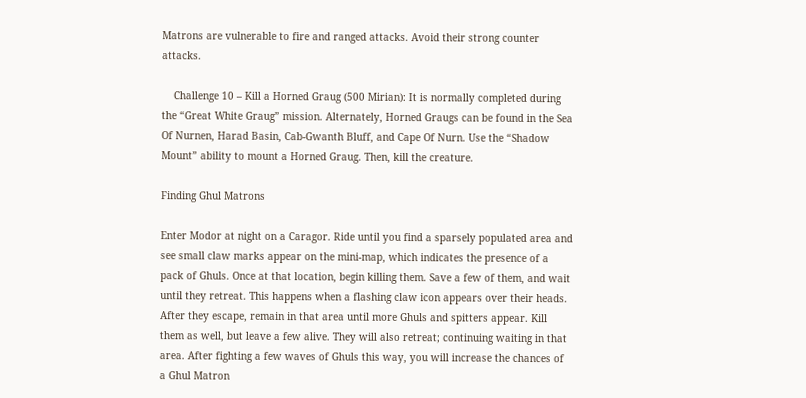Matrons are vulnerable to fire and ranged attacks. Avoid their strong counter attacks.

    Challenge 10 – Kill a Horned Graug (500 Mirian): It is normally completed during the “Great White Graug” mission. Alternately, Horned Graugs can be found in the Sea Of Nurnen, Harad Basin, Cab-Gwanth Bluff, and Cape Of Nurn. Use the “Shadow Mount” ability to mount a Horned Graug. Then, kill the creature.

Finding Ghul Matrons

Enter Modor at night on a Caragor. Ride until you find a sparsely populated area and see small claw marks appear on the mini-map, which indicates the presence of a pack of Ghuls. Once at that location, begin killing them. Save a few of them, and wait until they retreat. This happens when a flashing claw icon appears over their heads. After they escape, remain in that area until more Ghuls and spitters appear. Kill them as well, but leave a few alive. They will also retreat; continuing waiting in that area. After fighting a few waves of Ghuls this way, you will increase the chances of a Ghul Matron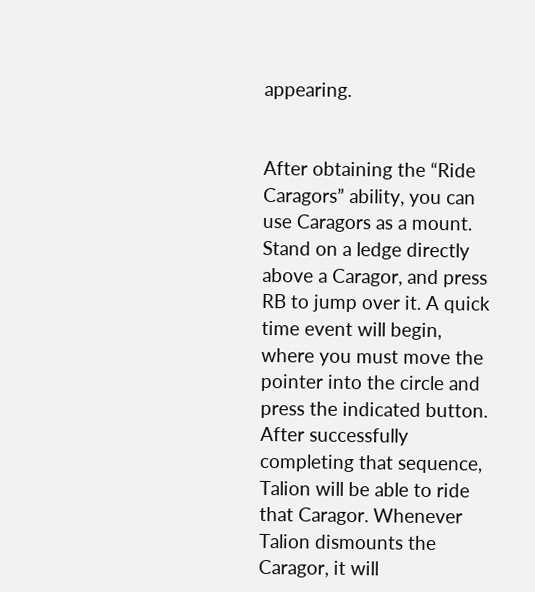appearing.


After obtaining the “Ride Caragors” ability, you can use Caragors as a mount. Stand on a ledge directly above a Caragor, and press RB to jump over it. A quick time event will begin, where you must move the pointer into the circle and press the indicated button. After successfully completing that sequence, Talion will be able to ride that Caragor. Whenever Talion dismounts the Caragor, it will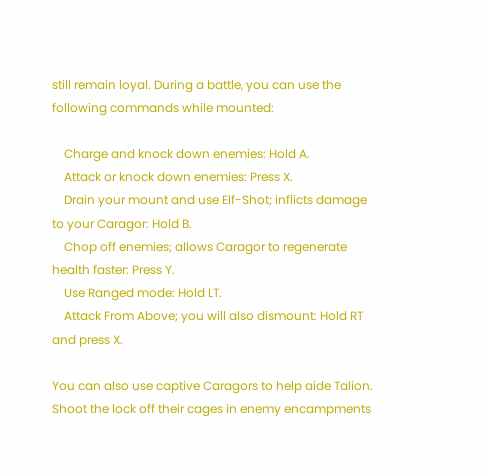still remain loyal. During a battle, you can use the following commands while mounted:

    Charge and knock down enemies: Hold A.
    Attack or knock down enemies: Press X.
    Drain your mount and use Elf-Shot; inflicts damage to your Caragor: Hold B.
    Chop off enemies; allows Caragor to regenerate health faster: Press Y.
    Use Ranged mode: Hold LT.
    Attack From Above; you will also dismount: Hold RT and press X.

You can also use captive Caragors to help aide Talion. Shoot the lock off their cages in enemy encampments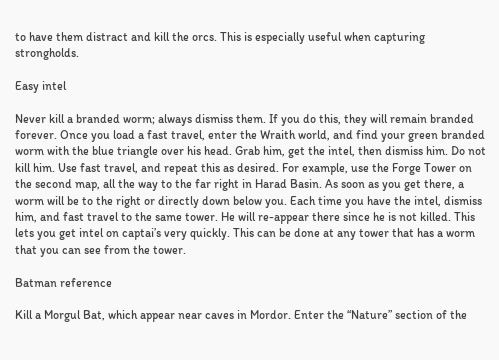to have them distract and kill the orcs. This is especially useful when capturing strongholds.

Easy intel

Never kill a branded worm; always dismiss them. If you do this, they will remain branded forever. Once you load a fast travel, enter the Wraith world, and find your green branded worm with the blue triangle over his head. Grab him, get the intel, then dismiss him. Do not kill him. Use fast travel, and repeat this as desired. For example, use the Forge Tower on the second map, all the way to the far right in Harad Basin. As soon as you get there, a worm will be to the right or directly down below you. Each time you have the intel, dismiss him, and fast travel to the same tower. He will re-appear there since he is not killed. This lets you get intel on captai’s very quickly. This can be done at any tower that has a worm that you can see from the tower.

Batman reference

Kill a Morgul Bat, which appear near caves in Mordor. Enter the “Nature” section of the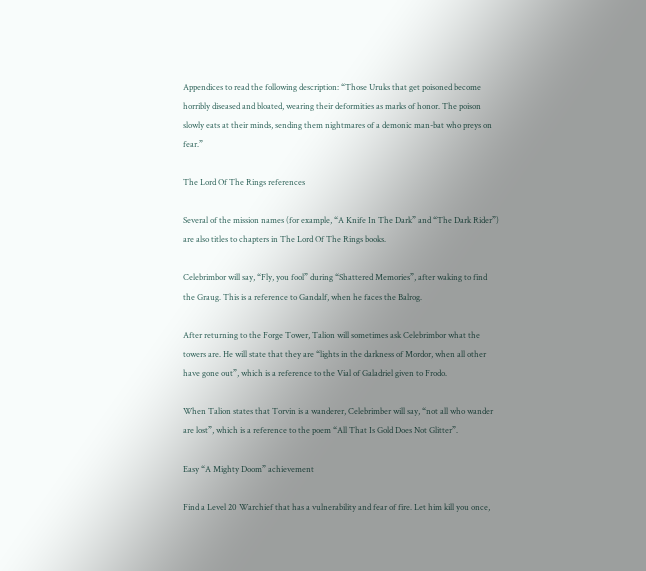Appendices to read the following description: “Those Uruks that get poisoned become horribly diseased and bloated, wearing their deformities as marks of honor. The poison slowly eats at their minds, sending them nightmares of a demonic man-bat who preys on fear.”

The Lord Of The Rings references

Several of the mission names (for example, “A Knife In The Dark” and “The Dark Rider”) are also titles to chapters in The Lord Of The Rings books.

Celebrimbor will say, “Fly, you fool” during “Shattered Memories”, after waking to find the Graug. This is a reference to Gandalf, when he faces the Balrog.

After returning to the Forge Tower, Talion will sometimes ask Celebrimbor what the towers are. He will state that they are “lights in the darkness of Mordor, when all other have gone out”, which is a reference to the Vial of Galadriel given to Frodo.

When Talion states that Torvin is a wanderer, Celebrimber will say, “not all who wander are lost”, which is a reference to the poem “All That Is Gold Does Not Glitter”.

Easy “A Mighty Doom” achievement

Find a Level 20 Warchief that has a vulnerability and fear of fire. Let him kill you once,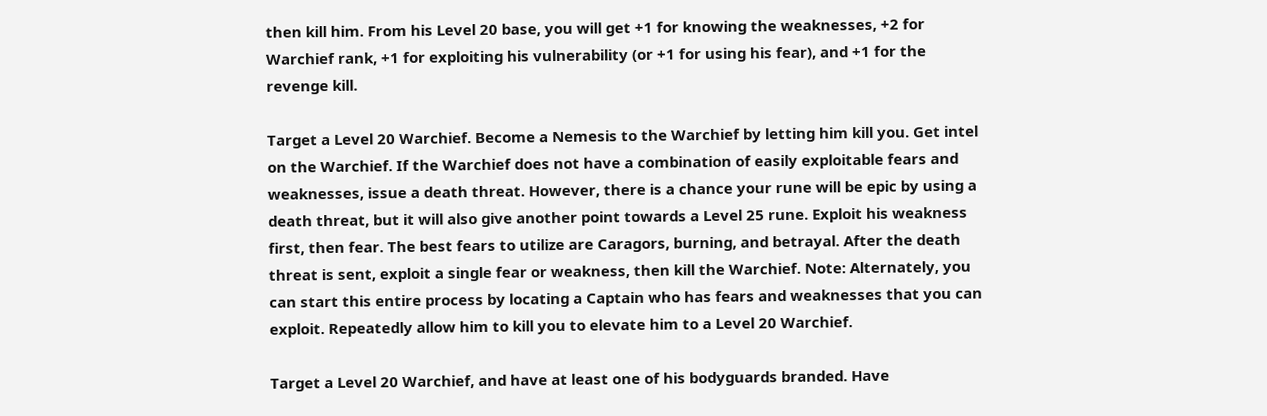then kill him. From his Level 20 base, you will get +1 for knowing the weaknesses, +2 for Warchief rank, +1 for exploiting his vulnerability (or +1 for using his fear), and +1 for the revenge kill.

Target a Level 20 Warchief. Become a Nemesis to the Warchief by letting him kill you. Get intel on the Warchief. If the Warchief does not have a combination of easily exploitable fears and weaknesses, issue a death threat. However, there is a chance your rune will be epic by using a death threat, but it will also give another point towards a Level 25 rune. Exploit his weakness first, then fear. The best fears to utilize are Caragors, burning, and betrayal. After the death threat is sent, exploit a single fear or weakness, then kill the Warchief. Note: Alternately, you can start this entire process by locating a Captain who has fears and weaknesses that you can exploit. Repeatedly allow him to kill you to elevate him to a Level 20 Warchief.

Target a Level 20 Warchief, and have at least one of his bodyguards branded. Have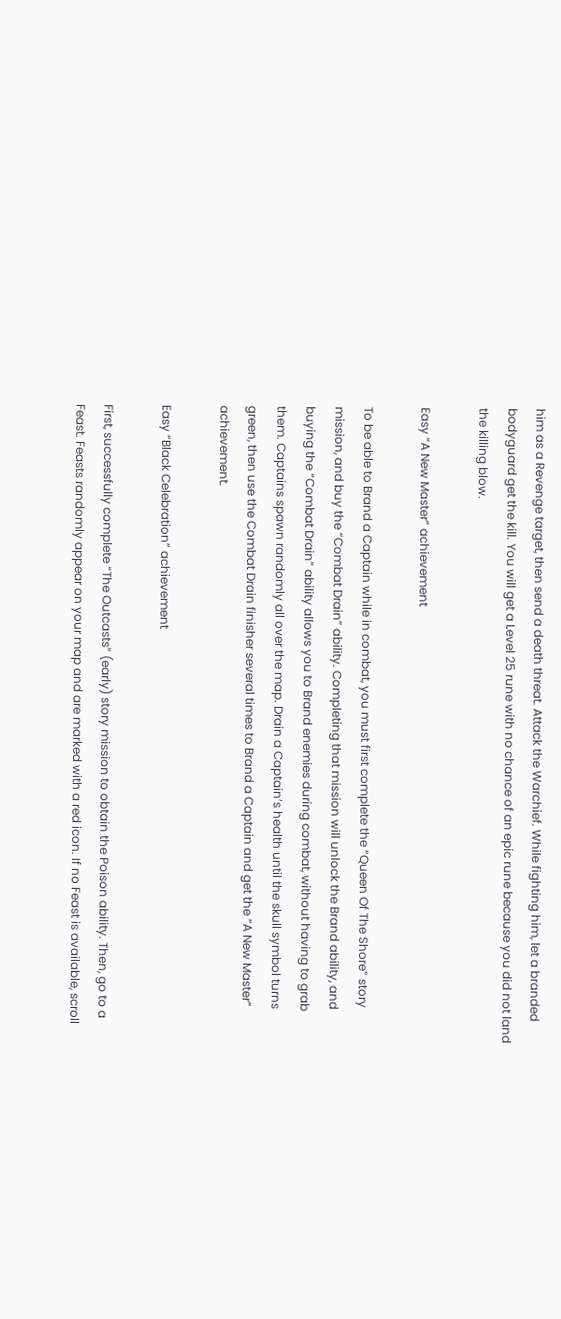him as a Revenge target, then send a death threat. Attack the Warchief. While fighting him, let a branded bodyguard get the kill. You will get a Level 25 rune with no chance of an epic rune because you did not land the killing blow.

Easy “A New Master” achievement

To be able to Brand a Captain while in combat, you must first complete the “Queen Of The Shore” story mission, and buy the “Combat Drain” ability. Completing that mission will unlock the Brand ability, and buying the “Combat Drain” ability allows you to Brand enemies during combat, without having to grab them. Captains spawn randomly all over the map. Drain a Captain’s health until the skull symbol turns green, then use the Combat Drain finisher several times to Brand a Captain and get the “A New Master” achievement.

Easy “Black Celebration” achievement

First, successfully complete “The Outcasts” (early) story mission to obtain the Poison ability. Then, go to a Feast. Feasts randomly appear on your map and are marked with a red icon. If no Feast is available, scroll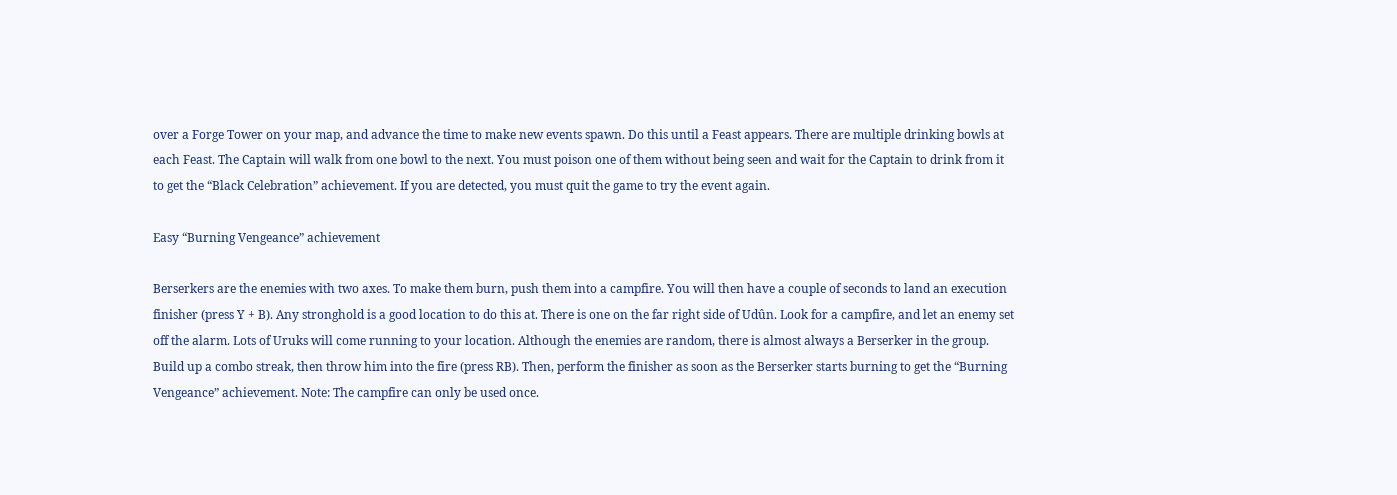over a Forge Tower on your map, and advance the time to make new events spawn. Do this until a Feast appears. There are multiple drinking bowls at each Feast. The Captain will walk from one bowl to the next. You must poison one of them without being seen and wait for the Captain to drink from it to get the “Black Celebration” achievement. If you are detected, you must quit the game to try the event again.

Easy “Burning Vengeance” achievement

Berserkers are the enemies with two axes. To make them burn, push them into a campfire. You will then have a couple of seconds to land an execution finisher (press Y + B). Any stronghold is a good location to do this at. There is one on the far right side of Udûn. Look for a campfire, and let an enemy set off the alarm. Lots of Uruks will come running to your location. Although the enemies are random, there is almost always a Berserker in the group. Build up a combo streak, then throw him into the fire (press RB). Then, perform the finisher as soon as the Berserker starts burning to get the “Burning Vengeance” achievement. Note: The campfire can only be used once.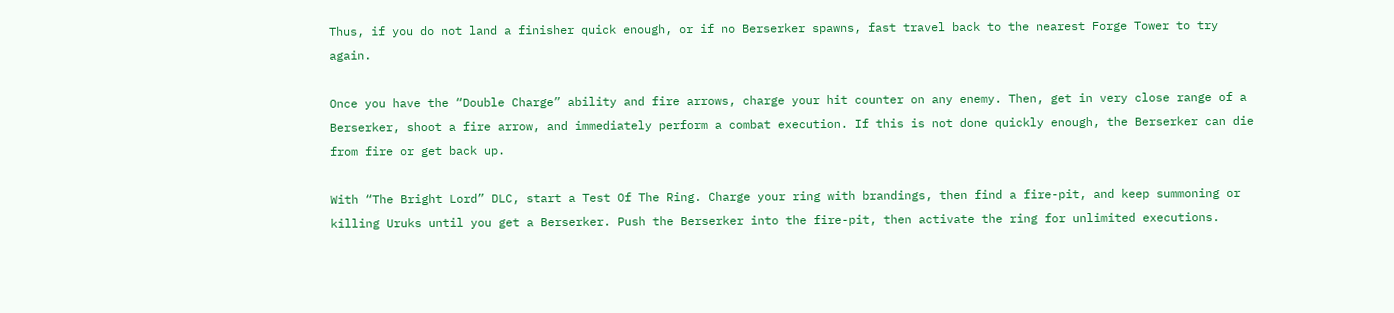Thus, if you do not land a finisher quick enough, or if no Berserker spawns, fast travel back to the nearest Forge Tower to try again.

Once you have the “Double Charge” ability and fire arrows, charge your hit counter on any enemy. Then, get in very close range of a Berserker, shoot a fire arrow, and immediately perform a combat execution. If this is not done quickly enough, the Berserker can die from fire or get back up.

With “The Bright Lord” DLC, start a Test Of The Ring. Charge your ring with brandings, then find a fire-pit, and keep summoning or killing Uruks until you get a Berserker. Push the Berserker into the fire-pit, then activate the ring for unlimited executions.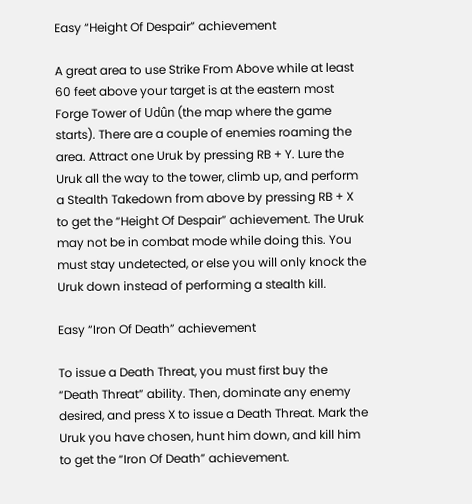Easy “Height Of Despair” achievement

A great area to use Strike From Above while at least 60 feet above your target is at the eastern most Forge Tower of Udûn (the map where the game starts). There are a couple of enemies roaming the area. Attract one Uruk by pressing RB + Y. Lure the Uruk all the way to the tower, climb up, and perform a Stealth Takedown from above by pressing RB + X to get the “Height Of Despair” achievement. The Uruk may not be in combat mode while doing this. You must stay undetected, or else you will only knock the Uruk down instead of performing a stealth kill.

Easy “Iron Of Death” achievement

To issue a Death Threat, you must first buy the “Death Threat” ability. Then, dominate any enemy desired, and press X to issue a Death Threat. Mark the Uruk you have chosen, hunt him down, and kill him to get the “Iron Of Death” achievement.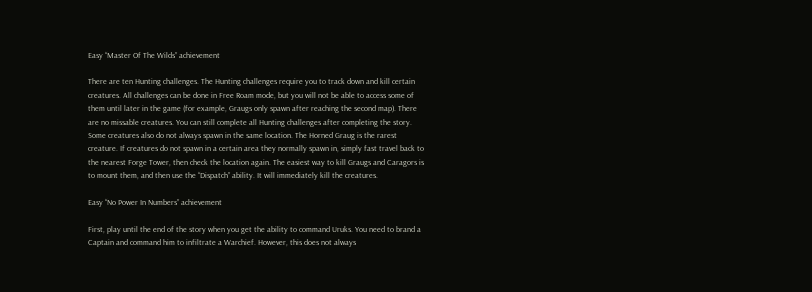Easy “Master Of The Wilds” achievement

There are ten Hunting challenges. The Hunting challenges require you to track down and kill certain creatures. All challenges can be done in Free Roam mode, but you will not be able to access some of them until later in the game (for example, Graugs only spawn after reaching the second map). There are no missable creatures. You can still complete all Hunting challenges after completing the story. Some creatures also do not always spawn in the same location. The Horned Graug is the rarest creature. If creatures do not spawn in a certain area they normally spawn in, simply fast travel back to the nearest Forge Tower, then check the location again. The easiest way to kill Graugs and Caragors is to mount them, and then use the “Dispatch” ability. It will immediately kill the creatures.

Easy “No Power In Numbers” achievement

First, play until the end of the story when you get the ability to command Uruks. You need to brand a Captain and command him to infiltrate a Warchief. However, this does not always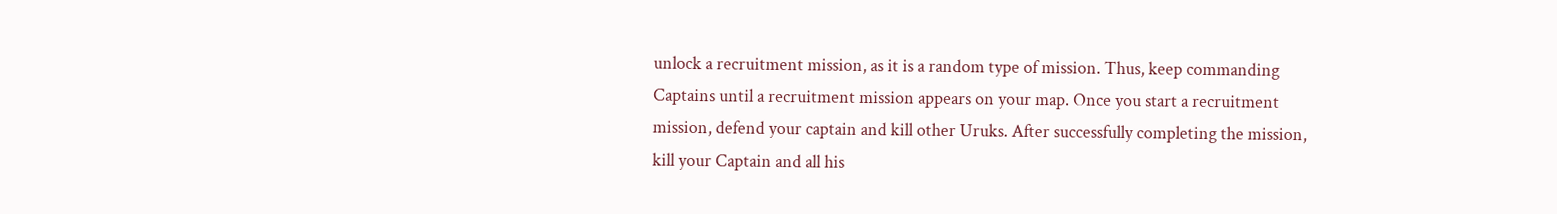unlock a recruitment mission, as it is a random type of mission. Thus, keep commanding Captains until a recruitment mission appears on your map. Once you start a recruitment mission, defend your captain and kill other Uruks. After successfully completing the mission, kill your Captain and all his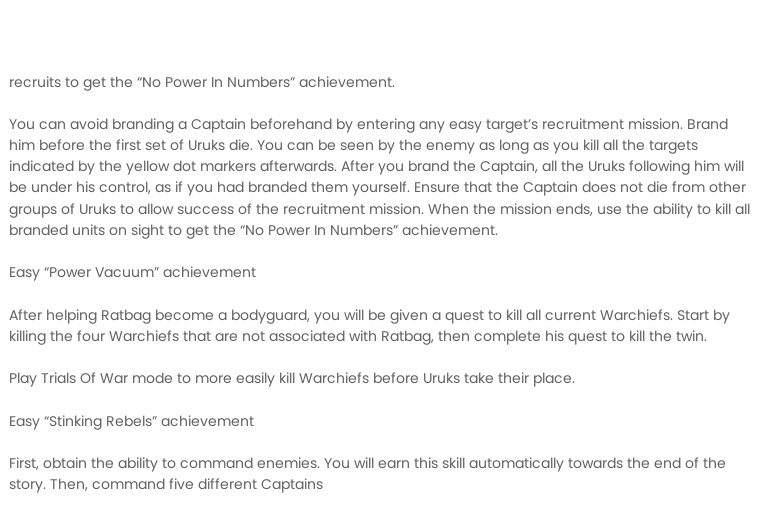recruits to get the “No Power In Numbers” achievement.

You can avoid branding a Captain beforehand by entering any easy target’s recruitment mission. Brand him before the first set of Uruks die. You can be seen by the enemy as long as you kill all the targets indicated by the yellow dot markers afterwards. After you brand the Captain, all the Uruks following him will be under his control, as if you had branded them yourself. Ensure that the Captain does not die from other groups of Uruks to allow success of the recruitment mission. When the mission ends, use the ability to kill all branded units on sight to get the “No Power In Numbers” achievement.

Easy “Power Vacuum” achievement

After helping Ratbag become a bodyguard, you will be given a quest to kill all current Warchiefs. Start by killing the four Warchiefs that are not associated with Ratbag, then complete his quest to kill the twin.

Play Trials Of War mode to more easily kill Warchiefs before Uruks take their place.

Easy “Stinking Rebels” achievement

First, obtain the ability to command enemies. You will earn this skill automatically towards the end of the story. Then, command five different Captains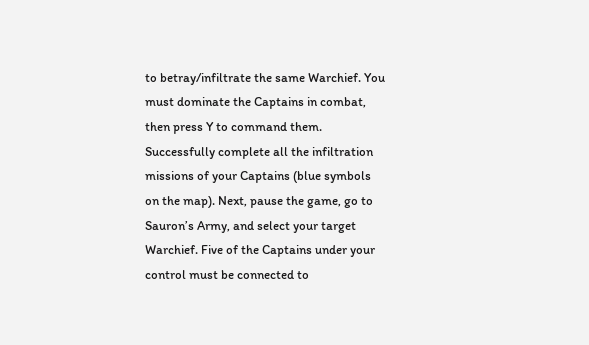to betray/infiltrate the same Warchief. You must dominate the Captains in combat, then press Y to command them. Successfully complete all the infiltration missions of your Captains (blue symbols on the map). Next, pause the game, go to Sauron’s Army, and select your target Warchief. Five of the Captains under your control must be connected to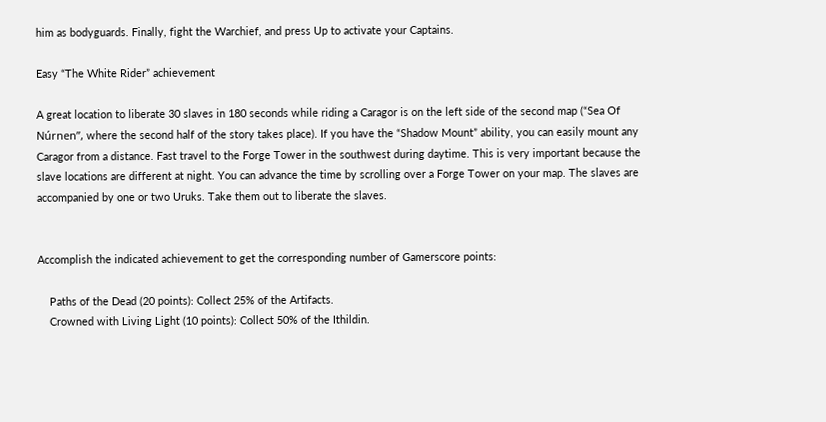him as bodyguards. Finally, fight the Warchief, and press Up to activate your Captains.

Easy “The White Rider” achievement

A great location to liberate 30 slaves in 180 seconds while riding a Caragor is on the left side of the second map (“Sea Of Núrnen”, where the second half of the story takes place). If you have the “Shadow Mount” ability, you can easily mount any Caragor from a distance. Fast travel to the Forge Tower in the southwest during daytime. This is very important because the slave locations are different at night. You can advance the time by scrolling over a Forge Tower on your map. The slaves are accompanied by one or two Uruks. Take them out to liberate the slaves.


Accomplish the indicated achievement to get the corresponding number of Gamerscore points:

    Paths of the Dead (20 points): Collect 25% of the Artifacts.
    Crowned with Living Light (10 points): Collect 50% of the Ithildin.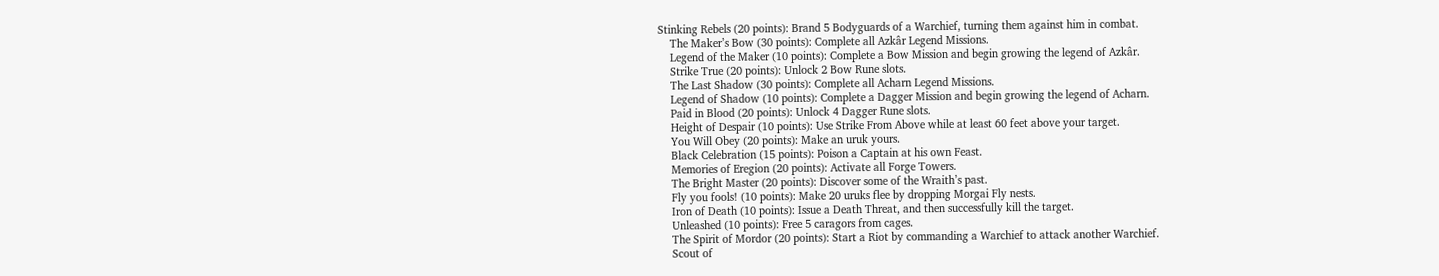Stinking Rebels (20 points): Brand 5 Bodyguards of a Warchief, turning them against him in combat.
    The Maker’s Bow (30 points): Complete all Azkâr Legend Missions.
    Legend of the Maker (10 points): Complete a Bow Mission and begin growing the legend of Azkâr.
    Strike True (20 points): Unlock 2 Bow Rune slots.
    The Last Shadow (30 points): Complete all Acharn Legend Missions.
    Legend of Shadow (10 points): Complete a Dagger Mission and begin growing the legend of Acharn.
    Paid in Blood (20 points): Unlock 4 Dagger Rune slots.
    Height of Despair (10 points): Use Strike From Above while at least 60 feet above your target.
    You Will Obey (20 points): Make an uruk yours.
    Black Celebration (15 points): Poison a Captain at his own Feast.
    Memories of Eregion (20 points): Activate all Forge Towers.
    The Bright Master (20 points): Discover some of the Wraith’s past.
    Fly you fools! (10 points): Make 20 uruks flee by dropping Morgai Fly nests.
    Iron of Death (10 points): Issue a Death Threat, and then successfully kill the target.
    Unleashed (10 points): Free 5 caragors from cages.
    The Spirit of Mordor (20 points): Start a Riot by commanding a Warchief to attack another Warchief.
    Scout of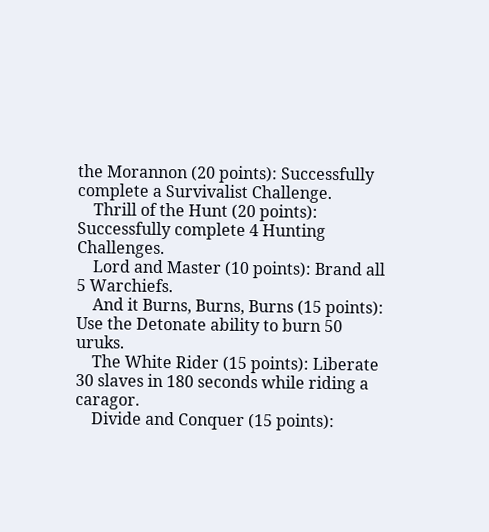the Morannon (20 points): Successfully complete a Survivalist Challenge.
    Thrill of the Hunt (20 points): Successfully complete 4 Hunting Challenges.
    Lord and Master (10 points): Brand all 5 Warchiefs.
    And it Burns, Burns, Burns (15 points): Use the Detonate ability to burn 50 uruks.
    The White Rider (15 points): Liberate 30 slaves in 180 seconds while riding a caragor.
    Divide and Conquer (15 points):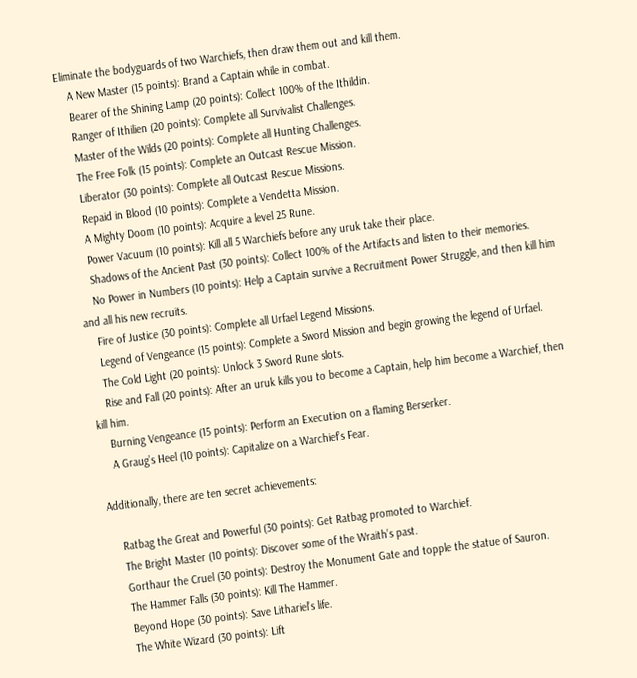Eliminate the bodyguards of two Warchiefs, then draw them out and kill them.
    A New Master (15 points): Brand a Captain while in combat.
    Bearer of the Shining Lamp (20 points): Collect 100% of the Ithildin.
    Ranger of Ithilien (20 points): Complete all Survivalist Challenges.
    Master of the Wilds (20 points): Complete all Hunting Challenges.
    The Free Folk (15 points): Complete an Outcast Rescue Mission.
    Liberator (30 points): Complete all Outcast Rescue Missions.
    Repaid in Blood (10 points): Complete a Vendetta Mission.
    A Mighty Doom (10 points): Acquire a level 25 Rune.
    Power Vacuum (10 points): Kill all 5 Warchiefs before any uruk take their place.
    Shadows of the Ancient Past (30 points): Collect 100% of the Artifacts and listen to their memories.
    No Power in Numbers (10 points): Help a Captain survive a Recruitment Power Struggle, and then kill him and all his new recruits.
    Fire of Justice (30 points): Complete all Urfael Legend Missions.
    Legend of Vengeance (15 points): Complete a Sword Mission and begin growing the legend of Urfael.
    The Cold Light (20 points): Unlock 3 Sword Rune slots.
    Rise and Fall (20 points): After an uruk kills you to become a Captain, help him become a Warchief, then kill him.
    Burning Vengeance (15 points): Perform an Execution on a flaming Berserker.
    A Graug’s Heel (10 points): Capitalize on a Warchief’s Fear.

Additionally, there are ten secret achievements:

    Ratbag the Great and Powerful (30 points): Get Ratbag promoted to Warchief.
    The Bright Master (10 points): Discover some of the Wraith’s past.
    Gorthaur the Cruel (30 points): Destroy the Monument Gate and topple the statue of Sauron.
    The Hammer Falls (30 points): Kill The Hammer.
    Beyond Hope (30 points): Save Lithariel’s life.
    The White Wizard (30 points): Lift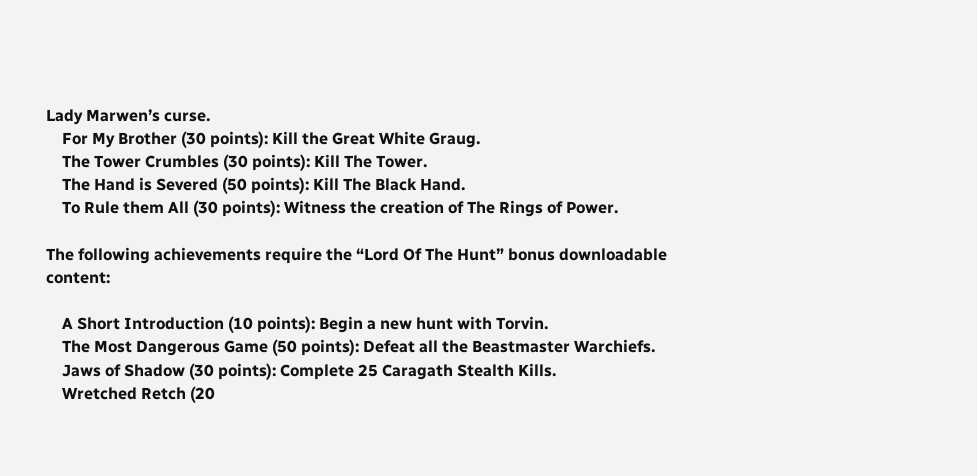Lady Marwen’s curse.
    For My Brother (30 points): Kill the Great White Graug.
    The Tower Crumbles (30 points): Kill The Tower.
    The Hand is Severed (50 points): Kill The Black Hand.
    To Rule them All (30 points): Witness the creation of The Rings of Power.

The following achievements require the “Lord Of The Hunt” bonus downloadable content:

    A Short Introduction (10 points): Begin a new hunt with Torvin.
    The Most Dangerous Game (50 points): Defeat all the Beastmaster Warchiefs.
    Jaws of Shadow (30 points): Complete 25 Caragath Stealth Kills.
    Wretched Retch (20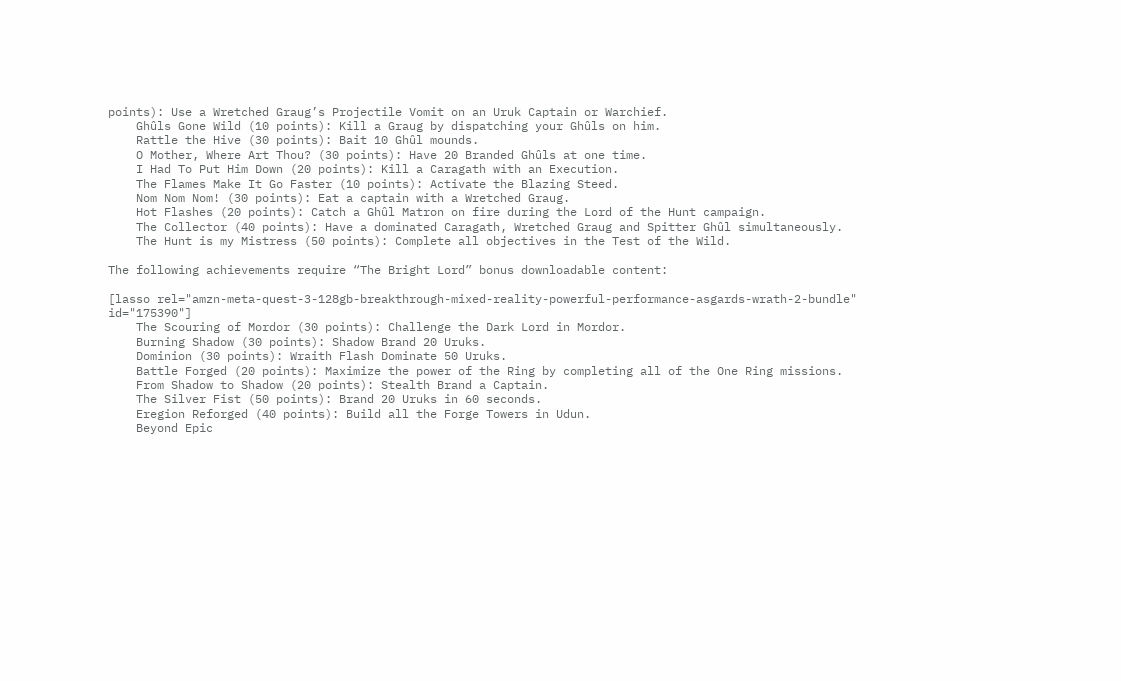points): Use a Wretched Graug’s Projectile Vomit on an Uruk Captain or Warchief.
    Ghûls Gone Wild (10 points): Kill a Graug by dispatching your Ghûls on him.
    Rattle the Hive (30 points): Bait 10 Ghûl mounds.
    O Mother, Where Art Thou? (30 points): Have 20 Branded Ghûls at one time.
    I Had To Put Him Down (20 points): Kill a Caragath with an Execution.
    The Flames Make It Go Faster (10 points): Activate the Blazing Steed.
    Nom Nom Nom! (30 points): Eat a captain with a Wretched Graug.
    Hot Flashes (20 points): Catch a Ghûl Matron on fire during the Lord of the Hunt campaign.
    The Collector (40 points): Have a dominated Caragath, Wretched Graug and Spitter Ghûl simultaneously.
    The Hunt is my Mistress (50 points): Complete all objectives in the Test of the Wild.

The following achievements require “The Bright Lord” bonus downloadable content:

[lasso rel="amzn-meta-quest-3-128gb-breakthrough-mixed-reality-powerful-performance-asgards-wrath-2-bundle" id="175390"]
    The Scouring of Mordor (30 points): Challenge the Dark Lord in Mordor.
    Burning Shadow (30 points): Shadow Brand 20 Uruks.
    Dominion (30 points): Wraith Flash Dominate 50 Uruks.
    Battle Forged (20 points): Maximize the power of the Ring by completing all of the One Ring missions.
    From Shadow to Shadow (20 points): Stealth Brand a Captain.
    The Silver Fist (50 points): Brand 20 Uruks in 60 seconds.
    Eregion Reforged (40 points): Build all the Forge Towers in Udun.
    Beyond Epic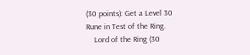(30 points): Get a Level 30 Rune in Test of the Ring.
    Lord of the Ring (30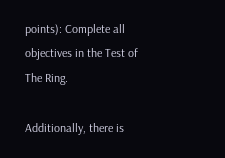points): Complete all objectives in the Test of The Ring.

Additionally, there is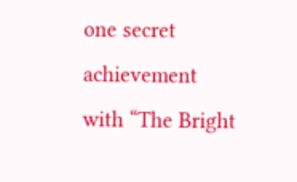one secret achievement with “The Bright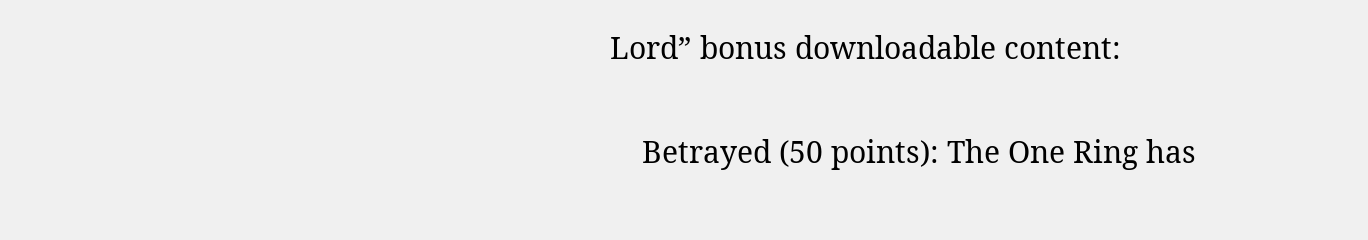Lord” bonus downloadable content:

    Betrayed (50 points): The One Ring has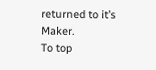returned to it’s Maker.
To top